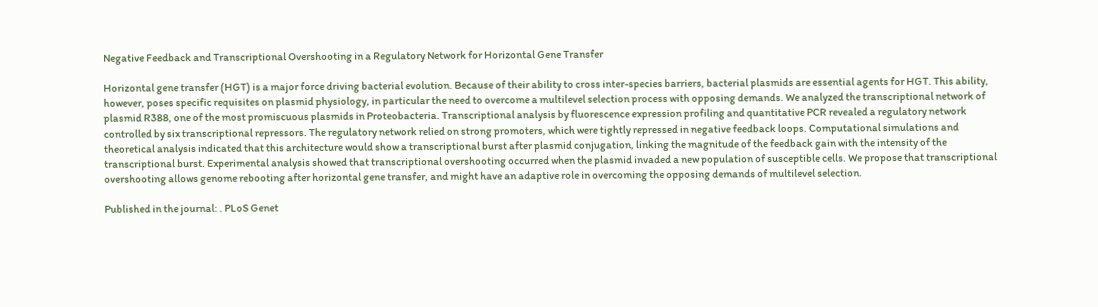Negative Feedback and Transcriptional Overshooting in a Regulatory Network for Horizontal Gene Transfer

Horizontal gene transfer (HGT) is a major force driving bacterial evolution. Because of their ability to cross inter-species barriers, bacterial plasmids are essential agents for HGT. This ability, however, poses specific requisites on plasmid physiology, in particular the need to overcome a multilevel selection process with opposing demands. We analyzed the transcriptional network of plasmid R388, one of the most promiscuous plasmids in Proteobacteria. Transcriptional analysis by fluorescence expression profiling and quantitative PCR revealed a regulatory network controlled by six transcriptional repressors. The regulatory network relied on strong promoters, which were tightly repressed in negative feedback loops. Computational simulations and theoretical analysis indicated that this architecture would show a transcriptional burst after plasmid conjugation, linking the magnitude of the feedback gain with the intensity of the transcriptional burst. Experimental analysis showed that transcriptional overshooting occurred when the plasmid invaded a new population of susceptible cells. We propose that transcriptional overshooting allows genome rebooting after horizontal gene transfer, and might have an adaptive role in overcoming the opposing demands of multilevel selection.

Published in the journal: . PLoS Genet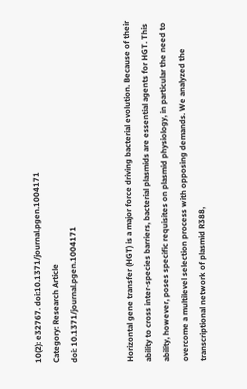10(2): e32767. doi:10.1371/journal.pgen.1004171
Category: Research Article
doi: 10.1371/journal.pgen.1004171


Horizontal gene transfer (HGT) is a major force driving bacterial evolution. Because of their ability to cross inter-species barriers, bacterial plasmids are essential agents for HGT. This ability, however, poses specific requisites on plasmid physiology, in particular the need to overcome a multilevel selection process with opposing demands. We analyzed the transcriptional network of plasmid R388,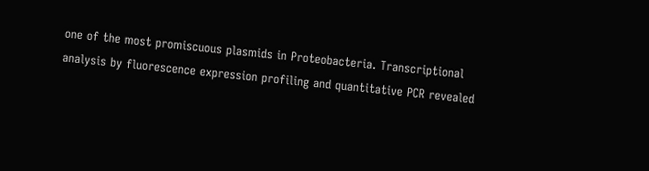one of the most promiscuous plasmids in Proteobacteria. Transcriptional analysis by fluorescence expression profiling and quantitative PCR revealed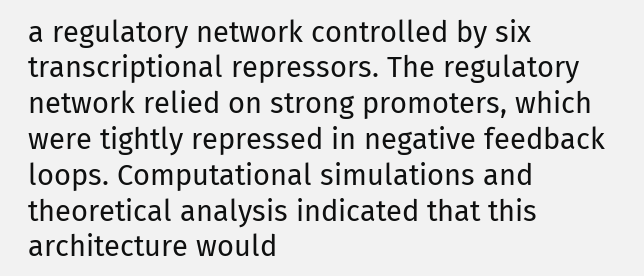a regulatory network controlled by six transcriptional repressors. The regulatory network relied on strong promoters, which were tightly repressed in negative feedback loops. Computational simulations and theoretical analysis indicated that this architecture would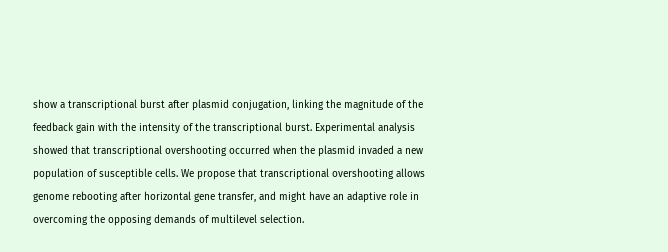show a transcriptional burst after plasmid conjugation, linking the magnitude of the feedback gain with the intensity of the transcriptional burst. Experimental analysis showed that transcriptional overshooting occurred when the plasmid invaded a new population of susceptible cells. We propose that transcriptional overshooting allows genome rebooting after horizontal gene transfer, and might have an adaptive role in overcoming the opposing demands of multilevel selection.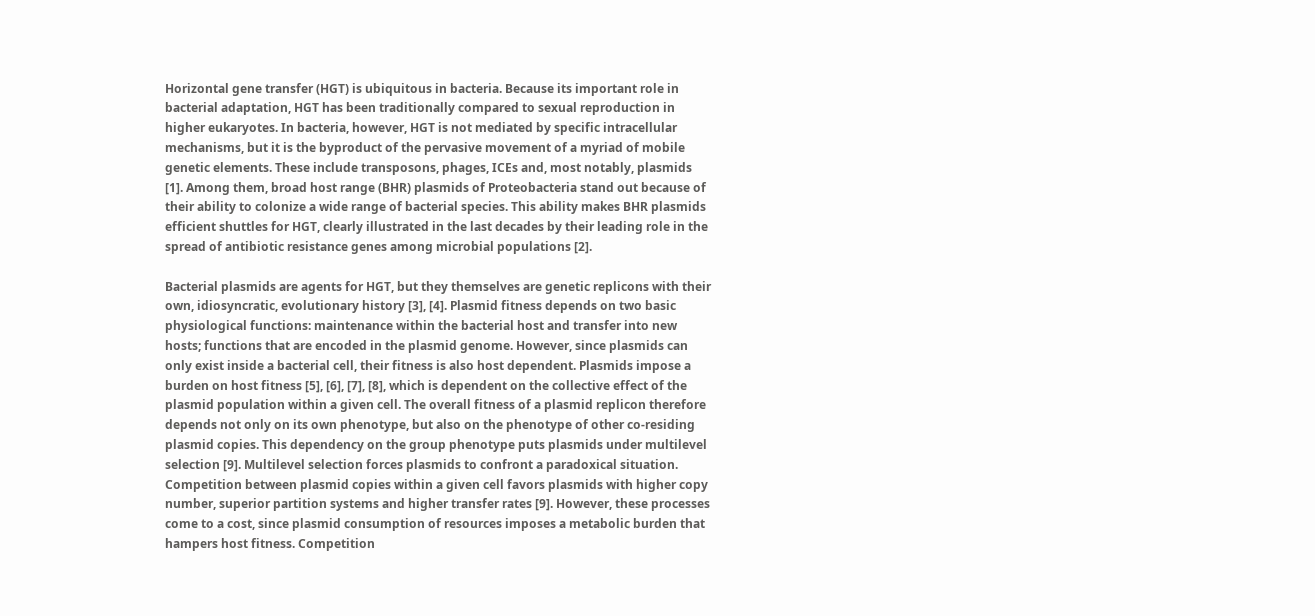Horizontal gene transfer (HGT) is ubiquitous in bacteria. Because its important role in bacterial adaptation, HGT has been traditionally compared to sexual reproduction in higher eukaryotes. In bacteria, however, HGT is not mediated by specific intracellular mechanisms, but it is the byproduct of the pervasive movement of a myriad of mobile genetic elements. These include transposons, phages, ICEs and, most notably, plasmids [1]. Among them, broad host range (BHR) plasmids of Proteobacteria stand out because of their ability to colonize a wide range of bacterial species. This ability makes BHR plasmids efficient shuttles for HGT, clearly illustrated in the last decades by their leading role in the spread of antibiotic resistance genes among microbial populations [2].

Bacterial plasmids are agents for HGT, but they themselves are genetic replicons with their own, idiosyncratic, evolutionary history [3], [4]. Plasmid fitness depends on two basic physiological functions: maintenance within the bacterial host and transfer into new hosts; functions that are encoded in the plasmid genome. However, since plasmids can only exist inside a bacterial cell, their fitness is also host dependent. Plasmids impose a burden on host fitness [5], [6], [7], [8], which is dependent on the collective effect of the plasmid population within a given cell. The overall fitness of a plasmid replicon therefore depends not only on its own phenotype, but also on the phenotype of other co-residing plasmid copies. This dependency on the group phenotype puts plasmids under multilevel selection [9]. Multilevel selection forces plasmids to confront a paradoxical situation. Competition between plasmid copies within a given cell favors plasmids with higher copy number, superior partition systems and higher transfer rates [9]. However, these processes come to a cost, since plasmid consumption of resources imposes a metabolic burden that hampers host fitness. Competition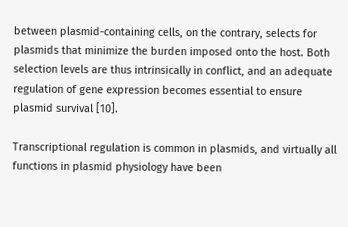between plasmid-containing cells, on the contrary, selects for plasmids that minimize the burden imposed onto the host. Both selection levels are thus intrinsically in conflict, and an adequate regulation of gene expression becomes essential to ensure plasmid survival [10].

Transcriptional regulation is common in plasmids, and virtually all functions in plasmid physiology have been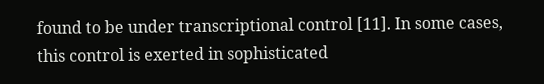found to be under transcriptional control [11]. In some cases, this control is exerted in sophisticated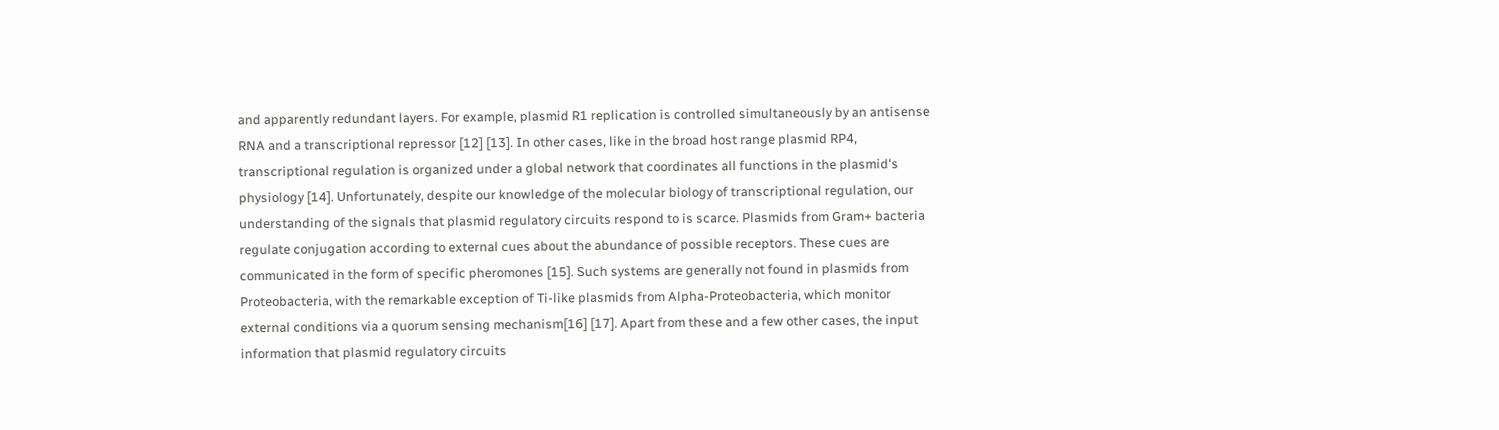and apparently redundant layers. For example, plasmid R1 replication is controlled simultaneously by an antisense RNA and a transcriptional repressor [12] [13]. In other cases, like in the broad host range plasmid RP4, transcriptional regulation is organized under a global network that coordinates all functions in the plasmid's physiology [14]. Unfortunately, despite our knowledge of the molecular biology of transcriptional regulation, our understanding of the signals that plasmid regulatory circuits respond to is scarce. Plasmids from Gram+ bacteria regulate conjugation according to external cues about the abundance of possible receptors. These cues are communicated in the form of specific pheromones [15]. Such systems are generally not found in plasmids from Proteobacteria, with the remarkable exception of Ti-like plasmids from Alpha-Proteobacteria, which monitor external conditions via a quorum sensing mechanism[16] [17]. Apart from these and a few other cases, the input information that plasmid regulatory circuits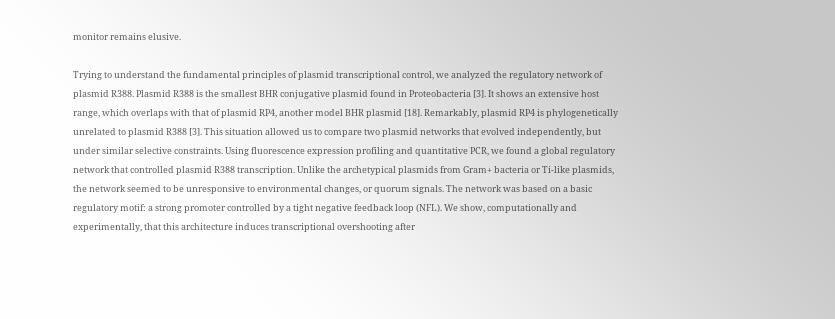monitor remains elusive.

Trying to understand the fundamental principles of plasmid transcriptional control, we analyzed the regulatory network of plasmid R388. Plasmid R388 is the smallest BHR conjugative plasmid found in Proteobacteria [3]. It shows an extensive host range, which overlaps with that of plasmid RP4, another model BHR plasmid [18]. Remarkably, plasmid RP4 is phylogenetically unrelated to plasmid R388 [3]. This situation allowed us to compare two plasmid networks that evolved independently, but under similar selective constraints. Using fluorescence expression profiling and quantitative PCR, we found a global regulatory network that controlled plasmid R388 transcription. Unlike the archetypical plasmids from Gram+ bacteria or Ti-like plasmids, the network seemed to be unresponsive to environmental changes, or quorum signals. The network was based on a basic regulatory motif: a strong promoter controlled by a tight negative feedback loop (NFL). We show, computationally and experimentally, that this architecture induces transcriptional overshooting after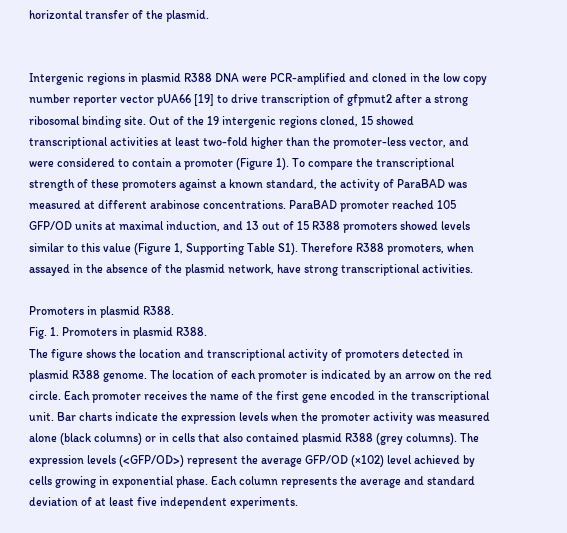horizontal transfer of the plasmid.


Intergenic regions in plasmid R388 DNA were PCR-amplified and cloned in the low copy number reporter vector pUA66 [19] to drive transcription of gfpmut2 after a strong ribosomal binding site. Out of the 19 intergenic regions cloned, 15 showed transcriptional activities at least two-fold higher than the promoter-less vector, and were considered to contain a promoter (Figure 1). To compare the transcriptional strength of these promoters against a known standard, the activity of ParaBAD was measured at different arabinose concentrations. ParaBAD promoter reached 105 GFP/OD units at maximal induction, and 13 out of 15 R388 promoters showed levels similar to this value (Figure 1, Supporting Table S1). Therefore R388 promoters, when assayed in the absence of the plasmid network, have strong transcriptional activities.

Promoters in plasmid R388.
Fig. 1. Promoters in plasmid R388.
The figure shows the location and transcriptional activity of promoters detected in plasmid R388 genome. The location of each promoter is indicated by an arrow on the red circle. Each promoter receives the name of the first gene encoded in the transcriptional unit. Bar charts indicate the expression levels when the promoter activity was measured alone (black columns) or in cells that also contained plasmid R388 (grey columns). The expression levels (<GFP/OD>) represent the average GFP/OD (×102) level achieved by cells growing in exponential phase. Each column represents the average and standard deviation of at least five independent experiments.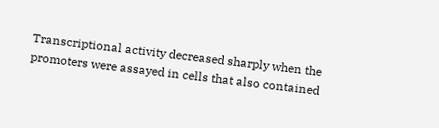Transcriptional activity decreased sharply when the promoters were assayed in cells that also contained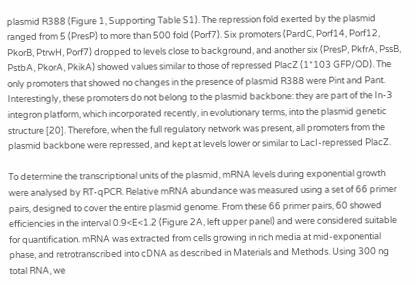plasmid R388 (Figure 1, Supporting Table S1). The repression fold exerted by the plasmid ranged from 5 (PresP) to more than 500 fold (Porf7). Six promoters (PardC, Porf14, Porf12, PkorB, PtrwH, Porf7) dropped to levels close to background, and another six (PresP, PkfrA, PssB, PstbA, PkorA, PkikA) showed values similar to those of repressed PlacZ (1*103 GFP/OD). The only promoters that showed no changes in the presence of plasmid R388 were Pint and Pant. Interestingly, these promoters do not belong to the plasmid backbone: they are part of the In-3 integron platform, which incorporated recently, in evolutionary terms, into the plasmid genetic structure [20]. Therefore, when the full regulatory network was present, all promoters from the plasmid backbone were repressed, and kept at levels lower or similar to LacI-repressed PlacZ.

To determine the transcriptional units of the plasmid, mRNA levels during exponential growth were analysed by RT-qPCR. Relative mRNA abundance was measured using a set of 66 primer pairs, designed to cover the entire plasmid genome. From these 66 primer pairs, 60 showed efficiencies in the interval 0.9<E<1.2 (Figure 2A, left upper panel) and were considered suitable for quantification. mRNA was extracted from cells growing in rich media at mid-exponential phase, and retrotranscribed into cDNA as described in Materials and Methods. Using 300 ng total RNA, we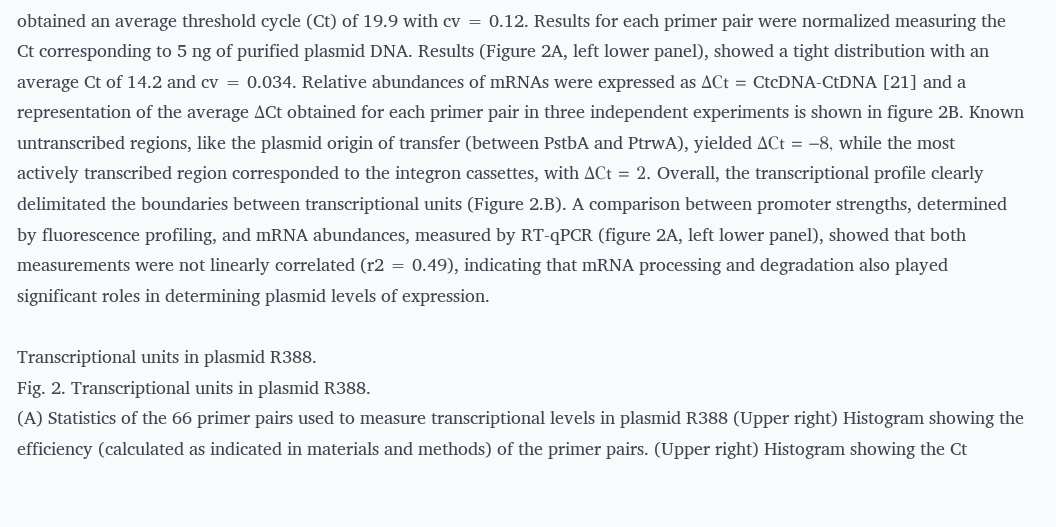obtained an average threshold cycle (Ct) of 19.9 with cv = 0.12. Results for each primer pair were normalized measuring the Ct corresponding to 5 ng of purified plasmid DNA. Results (Figure 2A, left lower panel), showed a tight distribution with an average Ct of 14.2 and cv = 0.034. Relative abundances of mRNAs were expressed as ΔCt = CtcDNA-CtDNA [21] and a representation of the average ΔCt obtained for each primer pair in three independent experiments is shown in figure 2B. Known untranscribed regions, like the plasmid origin of transfer (between PstbA and PtrwA), yielded ΔCt = −8, while the most actively transcribed region corresponded to the integron cassettes, with ΔCt = 2. Overall, the transcriptional profile clearly delimitated the boundaries between transcriptional units (Figure 2.B). A comparison between promoter strengths, determined by fluorescence profiling, and mRNA abundances, measured by RT-qPCR (figure 2A, left lower panel), showed that both measurements were not linearly correlated (r2 = 0.49), indicating that mRNA processing and degradation also played significant roles in determining plasmid levels of expression.

Transcriptional units in plasmid R388.
Fig. 2. Transcriptional units in plasmid R388.
(A) Statistics of the 66 primer pairs used to measure transcriptional levels in plasmid R388 (Upper right) Histogram showing the efficiency (calculated as indicated in materials and methods) of the primer pairs. (Upper right) Histogram showing the Ct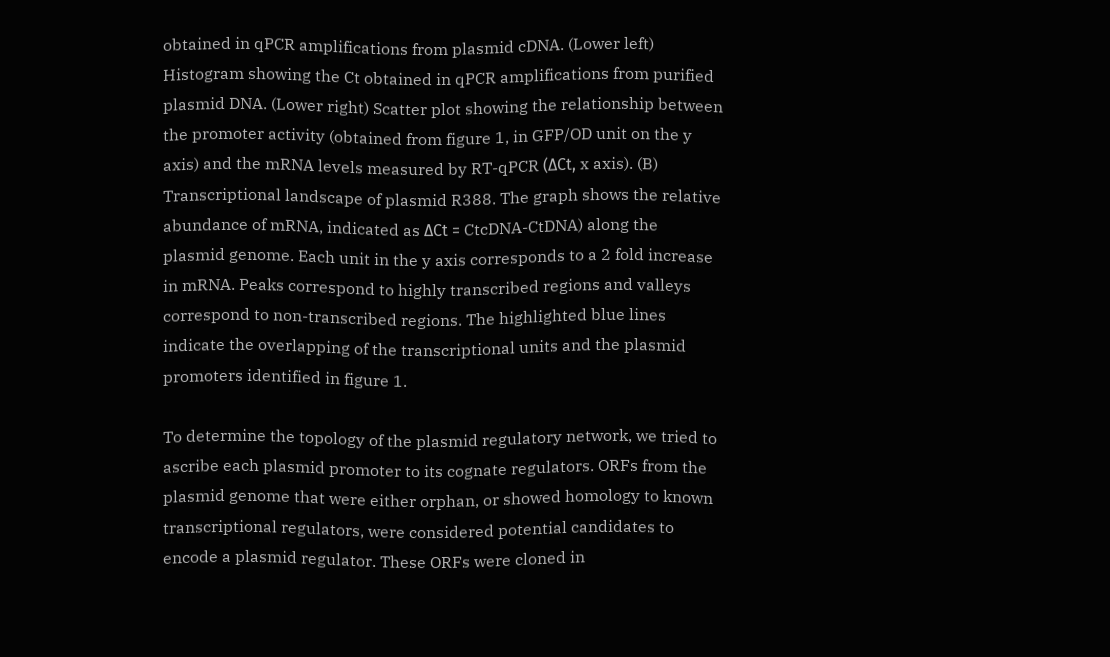obtained in qPCR amplifications from plasmid cDNA. (Lower left) Histogram showing the Ct obtained in qPCR amplifications from purified plasmid DNA. (Lower right) Scatter plot showing the relationship between the promoter activity (obtained from figure 1, in GFP/OD unit on the y axis) and the mRNA levels measured by RT-qPCR (ΔCt, x axis). (B) Transcriptional landscape of plasmid R388. The graph shows the relative abundance of mRNA, indicated as ΔCt = CtcDNA-CtDNA) along the plasmid genome. Each unit in the y axis corresponds to a 2 fold increase in mRNA. Peaks correspond to highly transcribed regions and valleys correspond to non-transcribed regions. The highlighted blue lines indicate the overlapping of the transcriptional units and the plasmid promoters identified in figure 1.

To determine the topology of the plasmid regulatory network, we tried to ascribe each plasmid promoter to its cognate regulators. ORFs from the plasmid genome that were either orphan, or showed homology to known transcriptional regulators, were considered potential candidates to encode a plasmid regulator. These ORFs were cloned in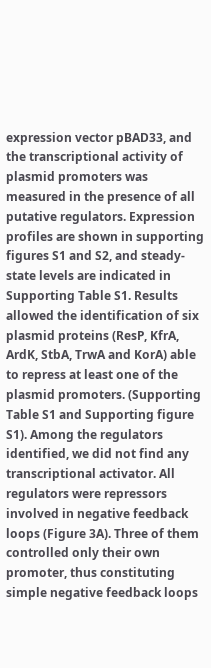expression vector pBAD33, and the transcriptional activity of plasmid promoters was measured in the presence of all putative regulators. Expression profiles are shown in supporting figures S1 and S2, and steady-state levels are indicated in Supporting Table S1. Results allowed the identification of six plasmid proteins (ResP, KfrA, ArdK, StbA, TrwA and KorA) able to repress at least one of the plasmid promoters. (Supporting Table S1 and Supporting figure S1). Among the regulators identified, we did not find any transcriptional activator. All regulators were repressors involved in negative feedback loops (Figure 3A). Three of them controlled only their own promoter, thus constituting simple negative feedback loops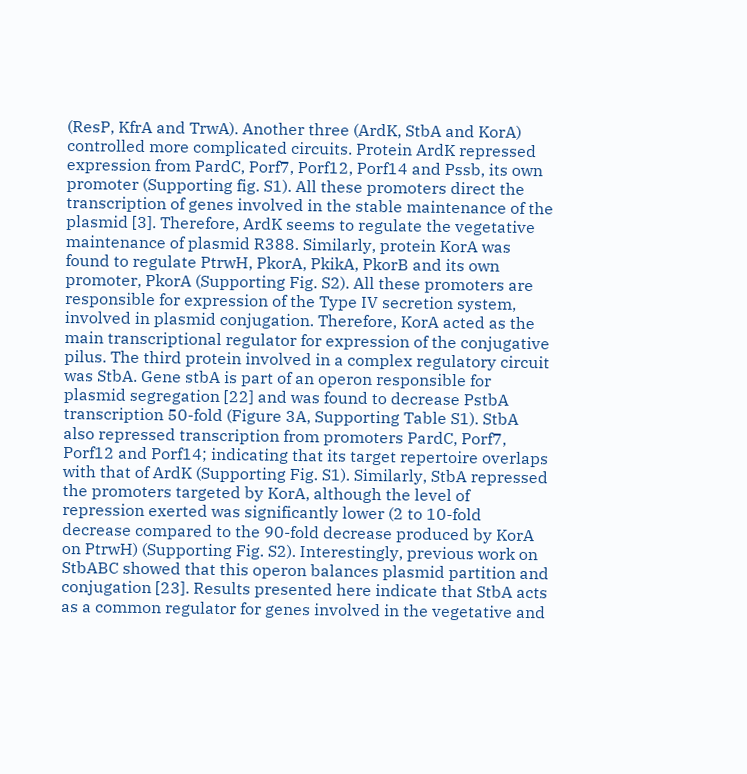(ResP, KfrA and TrwA). Another three (ArdK, StbA and KorA) controlled more complicated circuits. Protein ArdK repressed expression from PardC, Porf7, Porf12, Porf14 and Pssb, its own promoter (Supporting fig. S1). All these promoters direct the transcription of genes involved in the stable maintenance of the plasmid [3]. Therefore, ArdK seems to regulate the vegetative maintenance of plasmid R388. Similarly, protein KorA was found to regulate PtrwH, PkorA, PkikA, PkorB and its own promoter, PkorA (Supporting Fig. S2). All these promoters are responsible for expression of the Type IV secretion system, involved in plasmid conjugation. Therefore, KorA acted as the main transcriptional regulator for expression of the conjugative pilus. The third protein involved in a complex regulatory circuit was StbA. Gene stbA is part of an operon responsible for plasmid segregation [22] and was found to decrease PstbA transcription 50-fold (Figure 3A, Supporting Table S1). StbA also repressed transcription from promoters PardC, Porf7, Porf12 and Porf14; indicating that its target repertoire overlaps with that of ArdK (Supporting Fig. S1). Similarly, StbA repressed the promoters targeted by KorA, although the level of repression exerted was significantly lower (2 to 10-fold decrease compared to the 90-fold decrease produced by KorA on PtrwH) (Supporting Fig. S2). Interestingly, previous work on StbABC showed that this operon balances plasmid partition and conjugation [23]. Results presented here indicate that StbA acts as a common regulator for genes involved in the vegetative and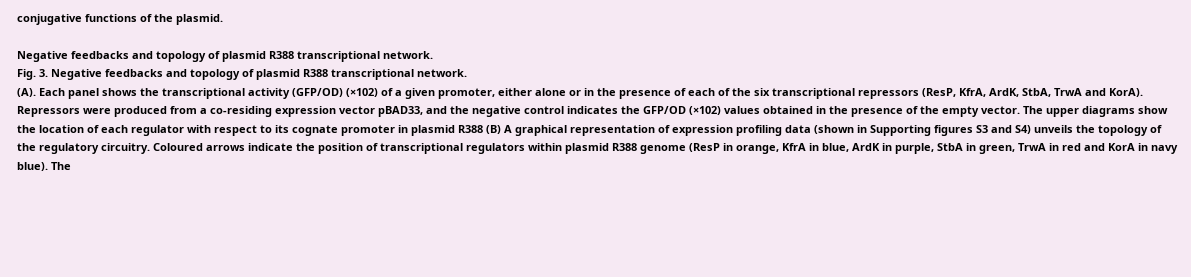conjugative functions of the plasmid.

Negative feedbacks and topology of plasmid R388 transcriptional network.
Fig. 3. Negative feedbacks and topology of plasmid R388 transcriptional network.
(A). Each panel shows the transcriptional activity (GFP/OD) (×102) of a given promoter, either alone or in the presence of each of the six transcriptional repressors (ResP, KfrA, ArdK, StbA, TrwA and KorA). Repressors were produced from a co-residing expression vector pBAD33, and the negative control indicates the GFP/OD (×102) values obtained in the presence of the empty vector. The upper diagrams show the location of each regulator with respect to its cognate promoter in plasmid R388 (B) A graphical representation of expression profiling data (shown in Supporting figures S3 and S4) unveils the topology of the regulatory circuitry. Coloured arrows indicate the position of transcriptional regulators within plasmid R388 genome (ResP in orange, KfrA in blue, ArdK in purple, StbA in green, TrwA in red and KorA in navy blue). The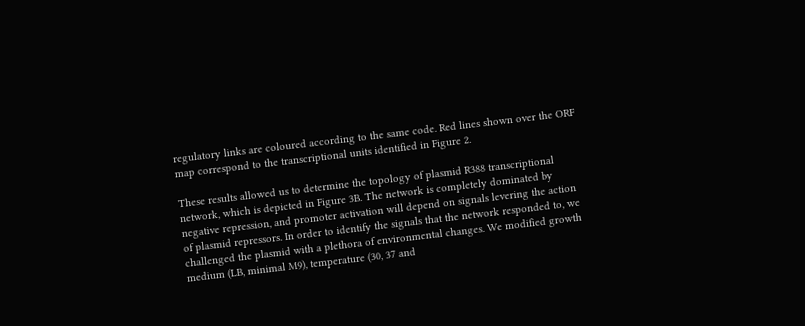regulatory links are coloured according to the same code. Red lines shown over the ORF map correspond to the transcriptional units identified in Figure 2.

These results allowed us to determine the topology of plasmid R388 transcriptional network, which is depicted in Figure 3B. The network is completely dominated by negative repression, and promoter activation will depend on signals levering the action of plasmid repressors. In order to identify the signals that the network responded to, we challenged the plasmid with a plethora of environmental changes. We modified growth medium (LB, minimal M9), temperature (30, 37 and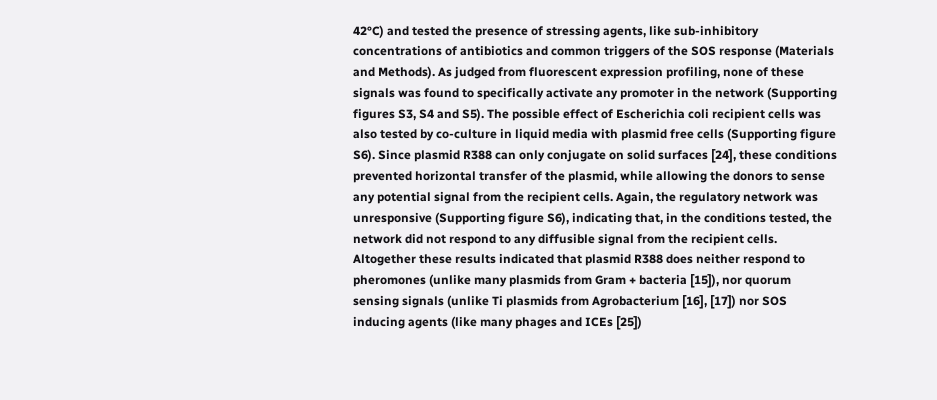42°C) and tested the presence of stressing agents, like sub-inhibitory concentrations of antibiotics and common triggers of the SOS response (Materials and Methods). As judged from fluorescent expression profiling, none of these signals was found to specifically activate any promoter in the network (Supporting figures S3, S4 and S5). The possible effect of Escherichia coli recipient cells was also tested by co-culture in liquid media with plasmid free cells (Supporting figure S6). Since plasmid R388 can only conjugate on solid surfaces [24], these conditions prevented horizontal transfer of the plasmid, while allowing the donors to sense any potential signal from the recipient cells. Again, the regulatory network was unresponsive (Supporting figure S6), indicating that, in the conditions tested, the network did not respond to any diffusible signal from the recipient cells. Altogether these results indicated that plasmid R388 does neither respond to pheromones (unlike many plasmids from Gram + bacteria [15]), nor quorum sensing signals (unlike Ti plasmids from Agrobacterium [16], [17]) nor SOS inducing agents (like many phages and ICEs [25])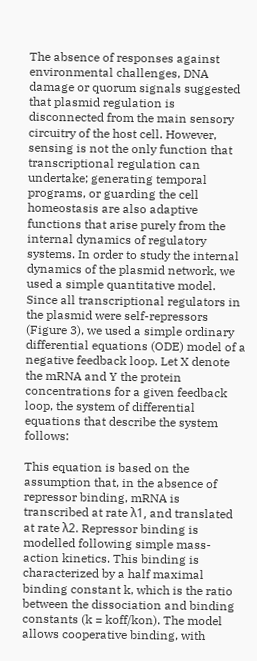The absence of responses against environmental challenges, DNA damage or quorum signals suggested that plasmid regulation is disconnected from the main sensory circuitry of the host cell. However, sensing is not the only function that transcriptional regulation can undertake; generating temporal programs, or guarding the cell homeostasis are also adaptive functions that arise purely from the internal dynamics of regulatory systems. In order to study the internal dynamics of the plasmid network, we used a simple quantitative model. Since all transcriptional regulators in the plasmid were self-repressors (Figure 3), we used a simple ordinary differential equations (ODE) model of a negative feedback loop. Let X denote the mRNA and Y the protein concentrations for a given feedback loop, the system of differential equations that describe the system follows:

This equation is based on the assumption that, in the absence of repressor binding, mRNA is transcribed at rate λ1, and translated at rate λ2. Repressor binding is modelled following simple mass-action kinetics. This binding is characterized by a half maximal binding constant k, which is the ratio between the dissociation and binding constants (k = koff/kon). The model allows cooperative binding, with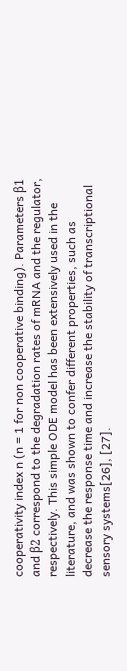cooperativity index n (n = 1 for non cooperative binding). Parameters β1 and β2 correspond to the degradation rates of mRNA and the regulator, respectively. This simple ODE model has been extensively used in the literature, and was shown to confer different properties, such as decrease the response time and increase the stability of transcriptional sensory systems[26], [27].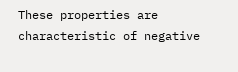These properties are characteristic of negative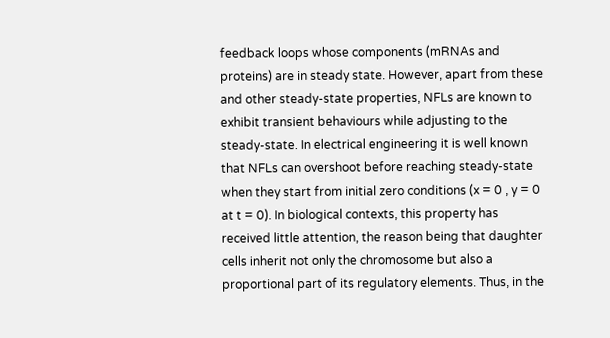feedback loops whose components (mRNAs and proteins) are in steady state. However, apart from these and other steady-state properties, NFLs are known to exhibit transient behaviours while adjusting to the steady-state. In electrical engineering it is well known that NFLs can overshoot before reaching steady-state when they start from initial zero conditions (x = 0 , y = 0 at t = 0). In biological contexts, this property has received little attention, the reason being that daughter cells inherit not only the chromosome but also a proportional part of its regulatory elements. Thus, in the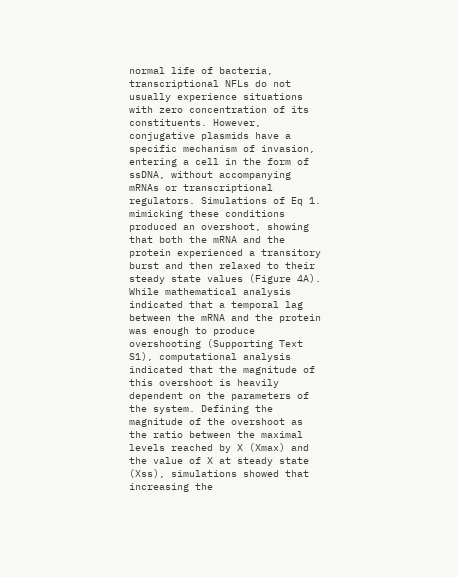normal life of bacteria, transcriptional NFLs do not usually experience situations with zero concentration of its constituents. However, conjugative plasmids have a specific mechanism of invasion, entering a cell in the form of ssDNA, without accompanying mRNAs or transcriptional regulators. Simulations of Eq 1. mimicking these conditions produced an overshoot, showing that both the mRNA and the protein experienced a transitory burst and then relaxed to their steady state values (Figure 4A). While mathematical analysis indicated that a temporal lag between the mRNA and the protein was enough to produce overshooting (Supporting Text S1), computational analysis indicated that the magnitude of this overshoot is heavily dependent on the parameters of the system. Defining the magnitude of the overshoot as the ratio between the maximal levels reached by X (Xmax) and the value of X at steady state (Xss), simulations showed that increasing the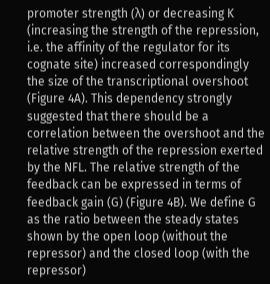promoter strength (λ) or decreasing K (increasing the strength of the repression, i.e. the affinity of the regulator for its cognate site) increased correspondingly the size of the transcriptional overshoot (Figure 4A). This dependency strongly suggested that there should be a correlation between the overshoot and the relative strength of the repression exerted by the NFL. The relative strength of the feedback can be expressed in terms of feedback gain (G) (Figure 4B). We define G as the ratio between the steady states shown by the open loop (without the repressor) and the closed loop (with the repressor)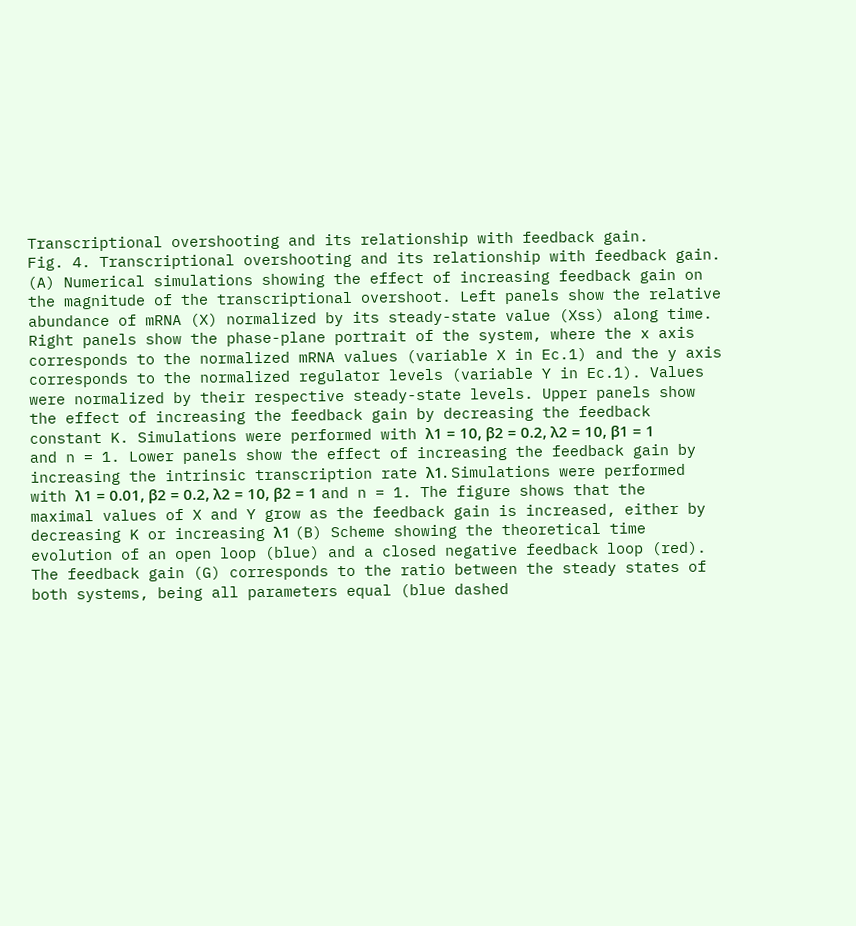Transcriptional overshooting and its relationship with feedback gain.
Fig. 4. Transcriptional overshooting and its relationship with feedback gain.
(A) Numerical simulations showing the effect of increasing feedback gain on the magnitude of the transcriptional overshoot. Left panels show the relative abundance of mRNA (X) normalized by its steady-state value (Xss) along time. Right panels show the phase-plane portrait of the system, where the x axis corresponds to the normalized mRNA values (variable X in Ec.1) and the y axis corresponds to the normalized regulator levels (variable Y in Ec.1). Values were normalized by their respective steady-state levels. Upper panels show the effect of increasing the feedback gain by decreasing the feedback constant K. Simulations were performed with λ1 = 10, β2 = 0.2, λ2 = 10, β1 = 1 and n = 1. Lower panels show the effect of increasing the feedback gain by increasing the intrinsic transcription rate λ1. Simulations were performed with λ1 = 0.01, β2 = 0.2, λ2 = 10, β2 = 1 and n = 1. The figure shows that the maximal values of X and Y grow as the feedback gain is increased, either by decreasing K or increasing λ1 (B) Scheme showing the theoretical time evolution of an open loop (blue) and a closed negative feedback loop (red). The feedback gain (G) corresponds to the ratio between the steady states of both systems, being all parameters equal (blue dashed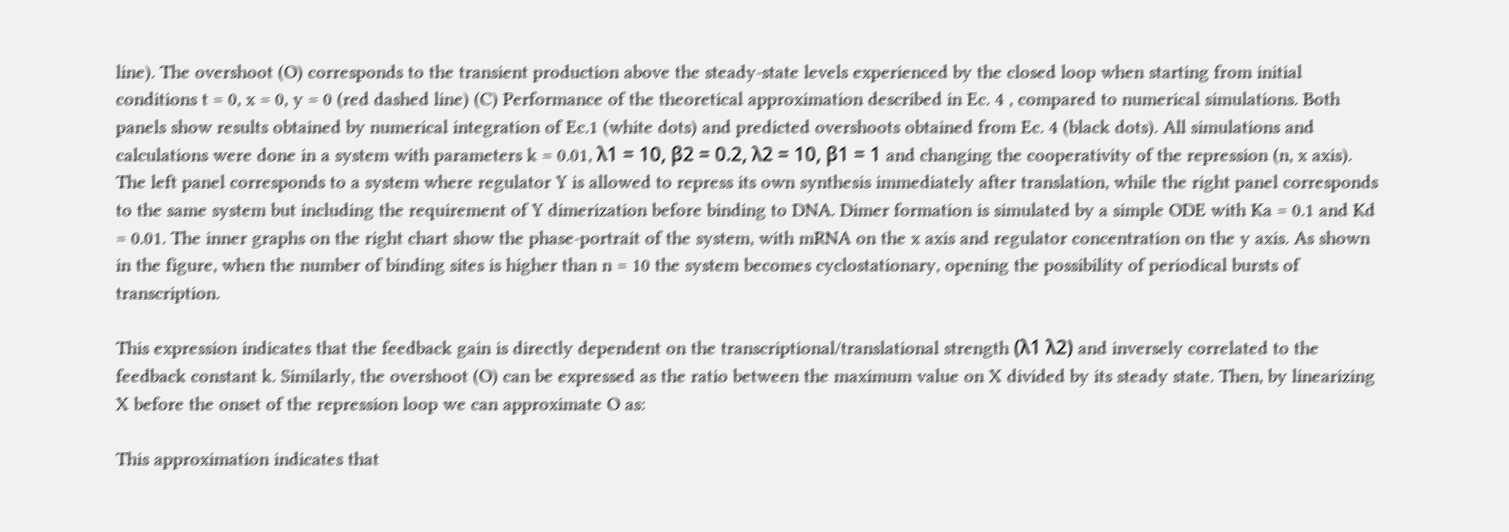line). The overshoot (O) corresponds to the transient production above the steady-state levels experienced by the closed loop when starting from initial conditions t = 0, x = 0, y = 0 (red dashed line) (C) Performance of the theoretical approximation described in Ec. 4 , compared to numerical simulations. Both panels show results obtained by numerical integration of Ec.1 (white dots) and predicted overshoots obtained from Ec. 4 (black dots). All simulations and calculations were done in a system with parameters k = 0.01, λ1 = 10, β2 = 0.2, λ2 = 10, β1 = 1 and changing the cooperativity of the repression (n, x axis). The left panel corresponds to a system where regulator Y is allowed to repress its own synthesis immediately after translation, while the right panel corresponds to the same system but including the requirement of Y dimerization before binding to DNA. Dimer formation is simulated by a simple ODE with Ka = 0.1 and Kd = 0.01. The inner graphs on the right chart show the phase-portrait of the system, with mRNA on the x axis and regulator concentration on the y axis. As shown in the figure, when the number of binding sites is higher than n = 10 the system becomes cyclostationary, opening the possibility of periodical bursts of transcription.

This expression indicates that the feedback gain is directly dependent on the transcriptional/translational strength (λ1 λ2) and inversely correlated to the feedback constant k. Similarly, the overshoot (O) can be expressed as the ratio between the maximum value on X divided by its steady state. Then, by linearizing X before the onset of the repression loop we can approximate O as:

This approximation indicates that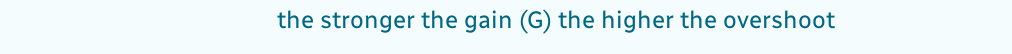the stronger the gain (G) the higher the overshoot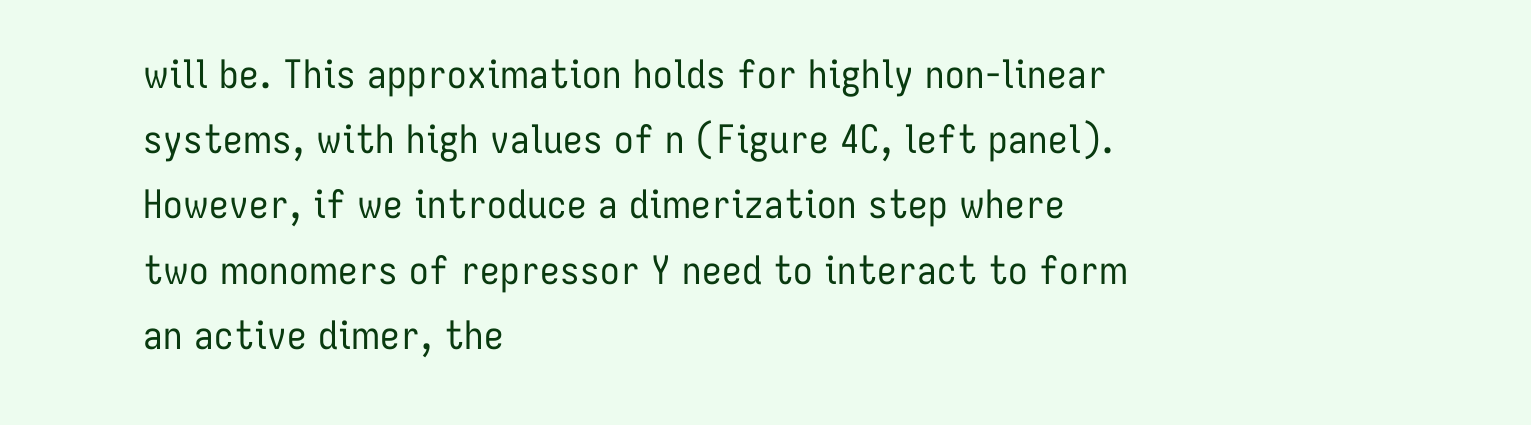will be. This approximation holds for highly non-linear systems, with high values of n (Figure 4C, left panel). However, if we introduce a dimerization step where two monomers of repressor Y need to interact to form an active dimer, the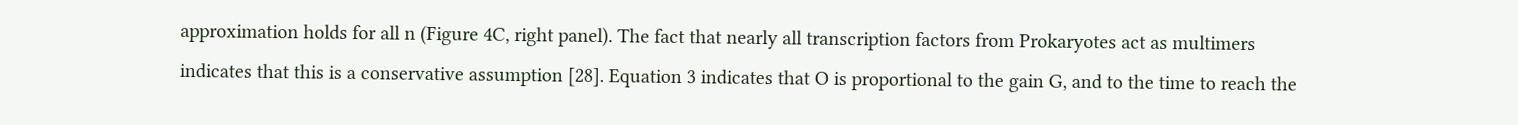approximation holds for all n (Figure 4C, right panel). The fact that nearly all transcription factors from Prokaryotes act as multimers indicates that this is a conservative assumption [28]. Equation 3 indicates that O is proportional to the gain G, and to the time to reach the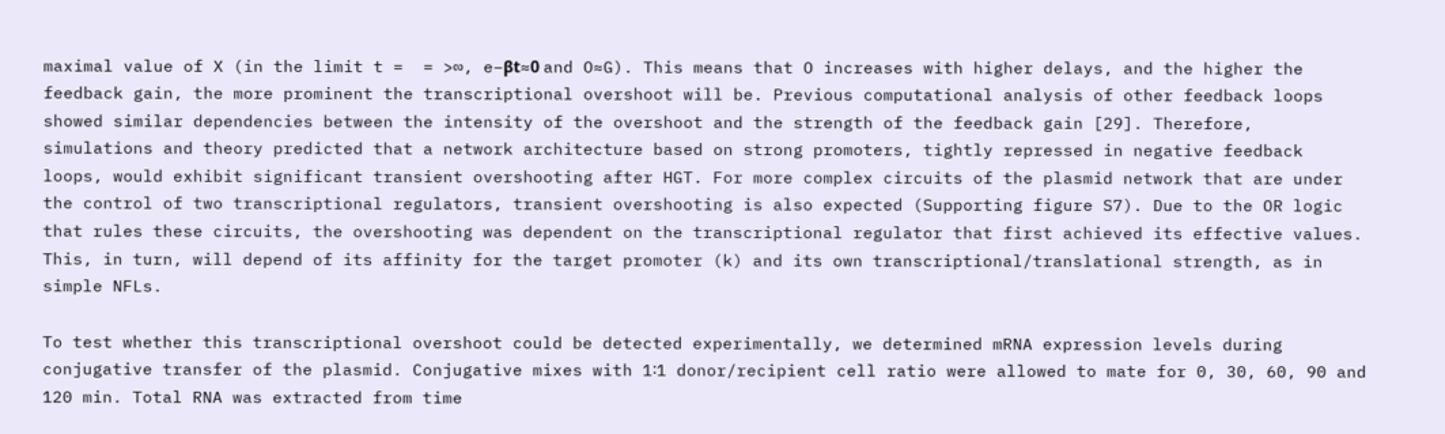maximal value of X (in the limit t =  = >∞, e−βt≈0 and O≈G). This means that O increases with higher delays, and the higher the feedback gain, the more prominent the transcriptional overshoot will be. Previous computational analysis of other feedback loops showed similar dependencies between the intensity of the overshoot and the strength of the feedback gain [29]. Therefore, simulations and theory predicted that a network architecture based on strong promoters, tightly repressed in negative feedback loops, would exhibit significant transient overshooting after HGT. For more complex circuits of the plasmid network that are under the control of two transcriptional regulators, transient overshooting is also expected (Supporting figure S7). Due to the OR logic that rules these circuits, the overshooting was dependent on the transcriptional regulator that first achieved its effective values. This, in turn, will depend of its affinity for the target promoter (k) and its own transcriptional/translational strength, as in simple NFLs.

To test whether this transcriptional overshoot could be detected experimentally, we determined mRNA expression levels during conjugative transfer of the plasmid. Conjugative mixes with 1∶1 donor/recipient cell ratio were allowed to mate for 0, 30, 60, 90 and 120 min. Total RNA was extracted from time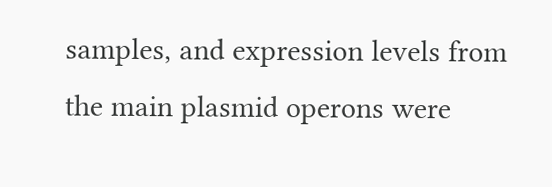samples, and expression levels from the main plasmid operons were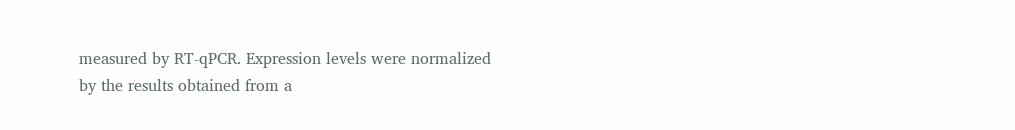measured by RT-qPCR. Expression levels were normalized by the results obtained from a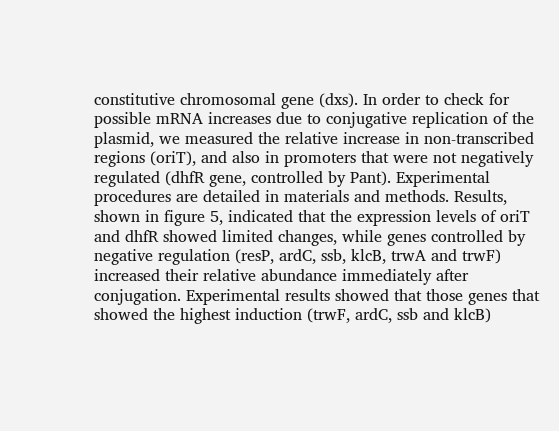constitutive chromosomal gene (dxs). In order to check for possible mRNA increases due to conjugative replication of the plasmid, we measured the relative increase in non-transcribed regions (oriT), and also in promoters that were not negatively regulated (dhfR gene, controlled by Pant). Experimental procedures are detailed in materials and methods. Results, shown in figure 5, indicated that the expression levels of oriT and dhfR showed limited changes, while genes controlled by negative regulation (resP, ardC, ssb, klcB, trwA and trwF) increased their relative abundance immediately after conjugation. Experimental results showed that those genes that showed the highest induction (trwF, ardC, ssb and klcB)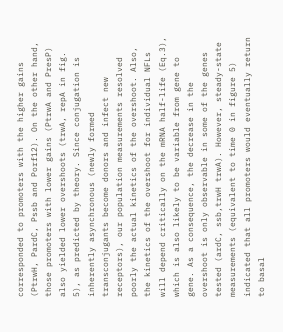corresponded to promoters with the higher gains (PtrwH, PardC, Pssb and Porf12). On the other hand, those promoters with lower gains (PtrwA and PresP) also yielded lower overshoots (trwA, repA in fig. 5), as predicted by theory. Since conjugation is inherently asynchronous (newly formed transconjugants become donors and infect new receptors), our population measurements resolved poorly the actual kinetics of the overshoot. Also, the kinetics of the overshoot for individual NFLs will depend critically on the mRNA half-life (Eq.3), which is also likely to be variable from gene to gene. As a consequence, the decrease in the overshoot is only observable in some of the genes tested (ardC, ssb,trwH trwA). However, steady-state measurements (equivalent to time 0 in figure 5) indicated that all promoters would eventually return to basal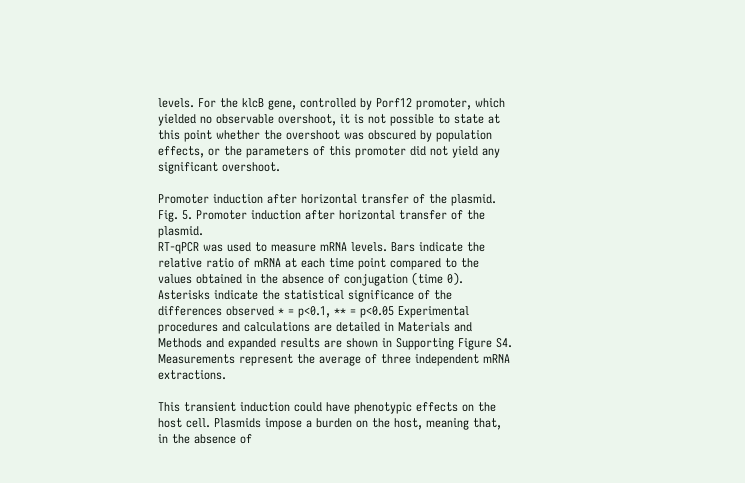levels. For the klcB gene, controlled by Porf12 promoter, which yielded no observable overshoot, it is not possible to state at this point whether the overshoot was obscured by population effects, or the parameters of this promoter did not yield any significant overshoot.

Promoter induction after horizontal transfer of the plasmid.
Fig. 5. Promoter induction after horizontal transfer of the plasmid.
RT-qPCR was used to measure mRNA levels. Bars indicate the relative ratio of mRNA at each time point compared to the values obtained in the absence of conjugation (time 0). Asterisks indicate the statistical significance of the differences observed * = p<0.1, ** = p<0.05 Experimental procedures and calculations are detailed in Materials and Methods and expanded results are shown in Supporting Figure S4. Measurements represent the average of three independent mRNA extractions.

This transient induction could have phenotypic effects on the host cell. Plasmids impose a burden on the host, meaning that, in the absence of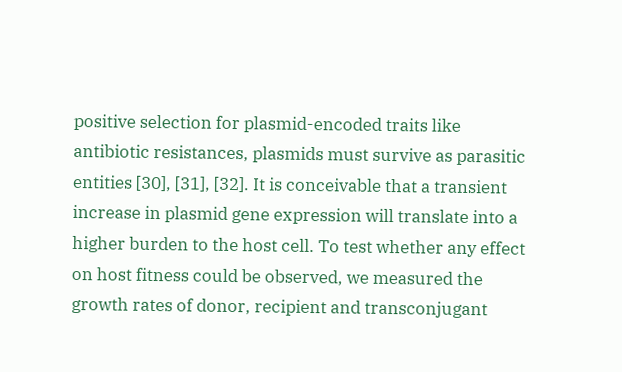positive selection for plasmid-encoded traits like antibiotic resistances, plasmids must survive as parasitic entities [30], [31], [32]. It is conceivable that a transient increase in plasmid gene expression will translate into a higher burden to the host cell. To test whether any effect on host fitness could be observed, we measured the growth rates of donor, recipient and transconjugant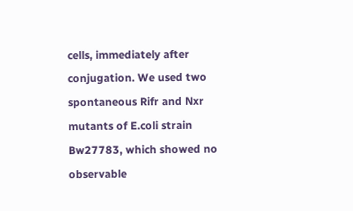cells, immediately after conjugation. We used two spontaneous Rifr and Nxr mutants of E.coli strain Bw27783, which showed no observable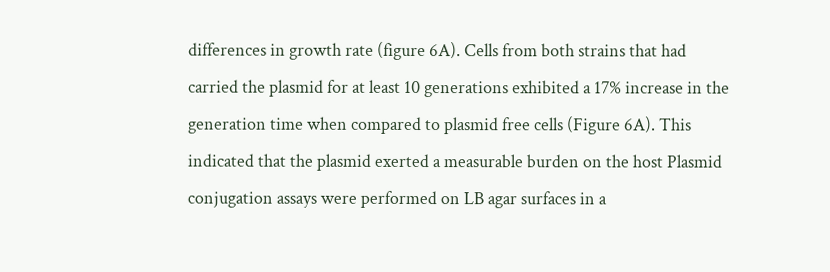differences in growth rate (figure 6A). Cells from both strains that had carried the plasmid for at least 10 generations exhibited a 17% increase in the generation time when compared to plasmid free cells (Figure 6A). This indicated that the plasmid exerted a measurable burden on the host Plasmid conjugation assays were performed on LB agar surfaces in a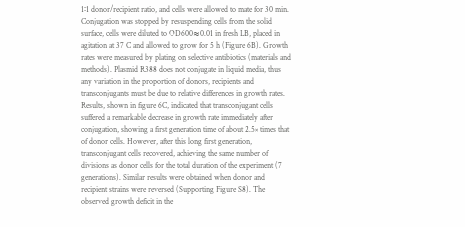1∶1 donor/recipient ratio, and cells were allowed to mate for 30 min. Conjugation was stopped by resuspending cells from the solid surface, cells were diluted to OD600≈0.01 in fresh LB, placed in agitation at 37 C and allowed to grow for 5 h (Figure 6B). Growth rates were measured by plating on selective antibiotics (materials and methods). Plasmid R388 does not conjugate in liquid media, thus any variation in the proportion of donors, recipients and transconjugants must be due to relative differences in growth rates. Results, shown in figure 6C, indicated that transconjugant cells suffered a remarkable decrease in growth rate immediately after conjugation, showing a first generation time of about 2.5× times that of donor cells. However, after this long first generation, transconjugant cells recovered, achieving the same number of divisions as donor cells for the total duration of the experiment (7 generations). Similar results were obtained when donor and recipient strains were reversed (Supporting Figure S8). The observed growth deficit in the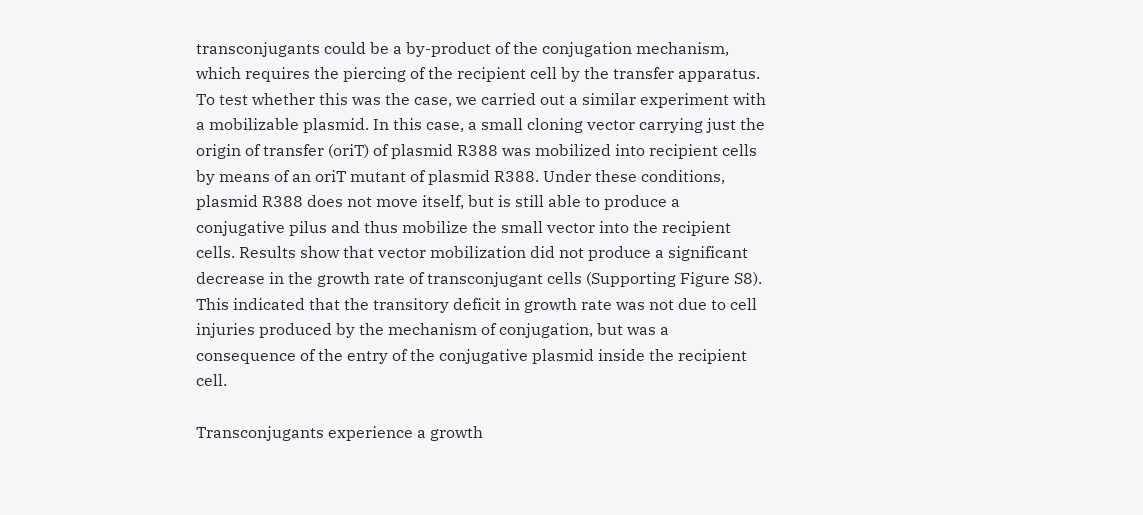transconjugants could be a by-product of the conjugation mechanism, which requires the piercing of the recipient cell by the transfer apparatus. To test whether this was the case, we carried out a similar experiment with a mobilizable plasmid. In this case, a small cloning vector carrying just the origin of transfer (oriT) of plasmid R388 was mobilized into recipient cells by means of an oriT mutant of plasmid R388. Under these conditions, plasmid R388 does not move itself, but is still able to produce a conjugative pilus and thus mobilize the small vector into the recipient cells. Results show that vector mobilization did not produce a significant decrease in the growth rate of transconjugant cells (Supporting Figure S8). This indicated that the transitory deficit in growth rate was not due to cell injuries produced by the mechanism of conjugation, but was a consequence of the entry of the conjugative plasmid inside the recipient cell.

Transconjugants experience a growth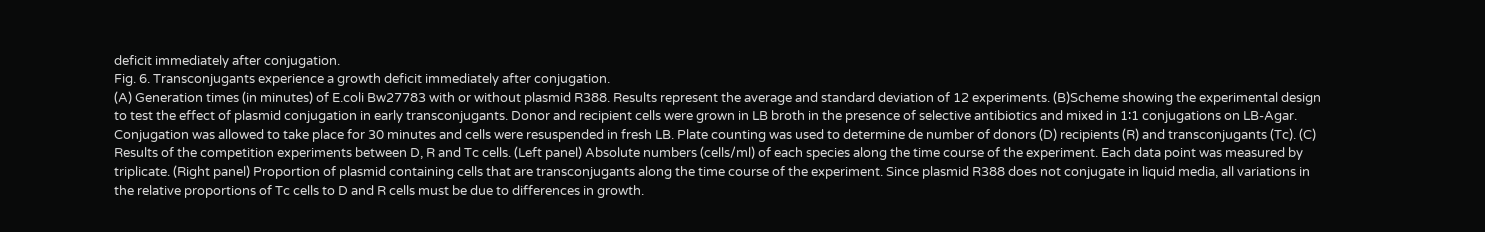deficit immediately after conjugation.
Fig. 6. Transconjugants experience a growth deficit immediately after conjugation.
(A) Generation times (in minutes) of E.coli Bw27783 with or without plasmid R388. Results represent the average and standard deviation of 12 experiments. (B)Scheme showing the experimental design to test the effect of plasmid conjugation in early transconjugants. Donor and recipient cells were grown in LB broth in the presence of selective antibiotics and mixed in 1∶1 conjugations on LB-Agar. Conjugation was allowed to take place for 30 minutes and cells were resuspended in fresh LB. Plate counting was used to determine de number of donors (D) recipients (R) and transconjugants (Tc). (C) Results of the competition experiments between D, R and Tc cells. (Left panel) Absolute numbers (cells/ml) of each species along the time course of the experiment. Each data point was measured by triplicate. (Right panel) Proportion of plasmid containing cells that are transconjugants along the time course of the experiment. Since plasmid R388 does not conjugate in liquid media, all variations in the relative proportions of Tc cells to D and R cells must be due to differences in growth.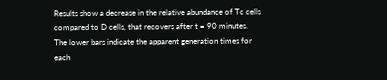Results show a decrease in the relative abundance of Tc cells compared to D cells, that recovers after t = 90 minutes. The lower bars indicate the apparent generation times for each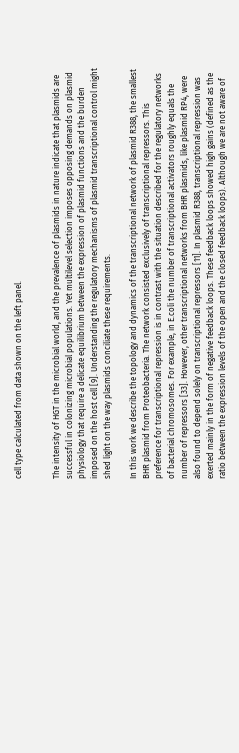cell type calculated from data shown on the left panel.


The intensity of HGT in the microbial world, and the prevalence of plasmids in nature indicate that plasmids are successful in colonizing microbial populations. Yet multilevel selection imposes opposing demands on plasmid physiology that require a delicate equilibrium between the expression of plasmid functions and the burden imposed on the host cell [9]. Understanding the regulatory mechanisms of plasmid transcriptional control might shed light on the way plasmids conciliate these requirements.

In this work we describe the topology and dynamics of the transcriptional network of plasmid R388, the smallest BHR plasmid from Proteobacteria. The network consisted exclusively of transcriptional repressors. This preference for transcriptional repression is in contrast with the situation described for the regulatory networks of bacterial chromosomes. For example, in E.coli the number of transcriptional activators roughly equals the number of repressors [33]. However, other transcriptional networks from BHR plasmids, like plasmid RP4, were also found to depend solely on transcriptional repressors [11]. In plasmid R388, transcriptional repression was exerted mainly in the form of negative feedback loops. These feedback loops showed high gains (defined as the ratio between the expression levels of the open and the closed feedback loops). Although we are not aware of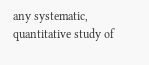any systematic, quantitative study of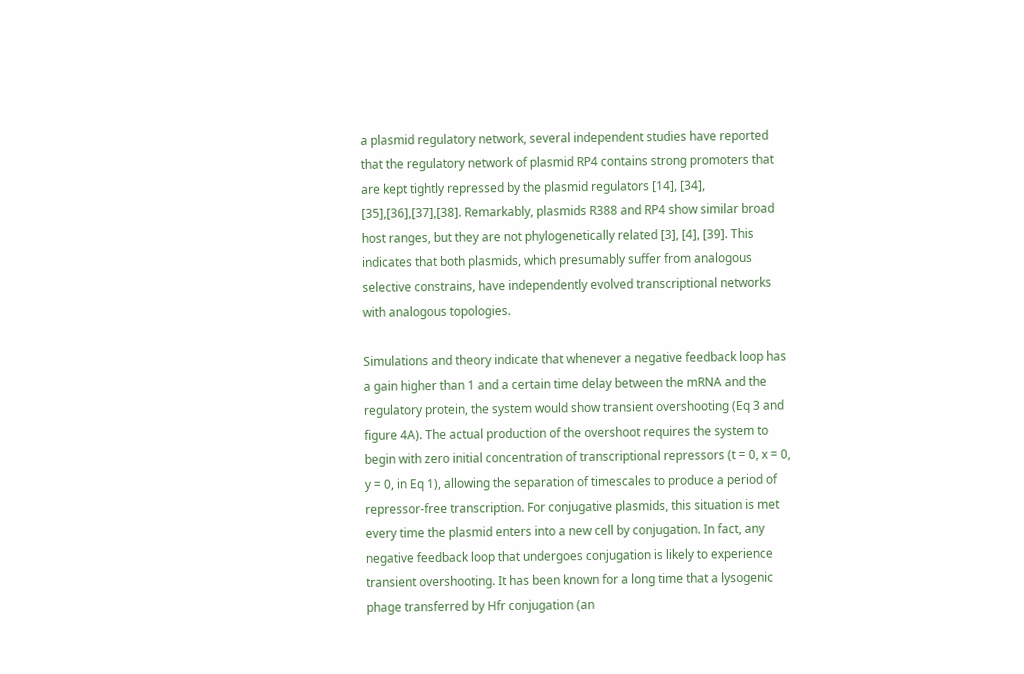a plasmid regulatory network, several independent studies have reported that the regulatory network of plasmid RP4 contains strong promoters that are kept tightly repressed by the plasmid regulators [14], [34], [35],[36],[37],[38]. Remarkably, plasmids R388 and RP4 show similar broad host ranges, but they are not phylogenetically related [3], [4], [39]. This indicates that both plasmids, which presumably suffer from analogous selective constrains, have independently evolved transcriptional networks with analogous topologies.

Simulations and theory indicate that whenever a negative feedback loop has a gain higher than 1 and a certain time delay between the mRNA and the regulatory protein, the system would show transient overshooting (Eq 3 and figure 4A). The actual production of the overshoot requires the system to begin with zero initial concentration of transcriptional repressors (t = 0, x = 0, y = 0, in Eq 1), allowing the separation of timescales to produce a period of repressor-free transcription. For conjugative plasmids, this situation is met every time the plasmid enters into a new cell by conjugation. In fact, any negative feedback loop that undergoes conjugation is likely to experience transient overshooting. It has been known for a long time that a lysogenic phage transferred by Hfr conjugation (an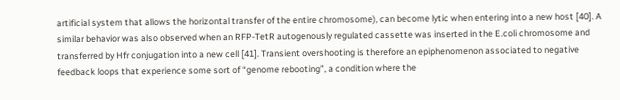artificial system that allows the horizontal transfer of the entire chromosome), can become lytic when entering into a new host [40]. A similar behavior was also observed when an RFP-TetR autogenously regulated cassette was inserted in the E.coli chromosome and transferred by Hfr conjugation into a new cell [41]. Transient overshooting is therefore an epiphenomenon associated to negative feedback loops that experience some sort of “genome rebooting”, a condition where the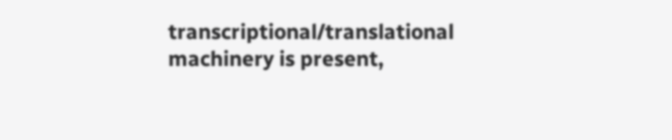transcriptional/translational machinery is present,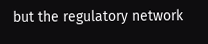but the regulatory network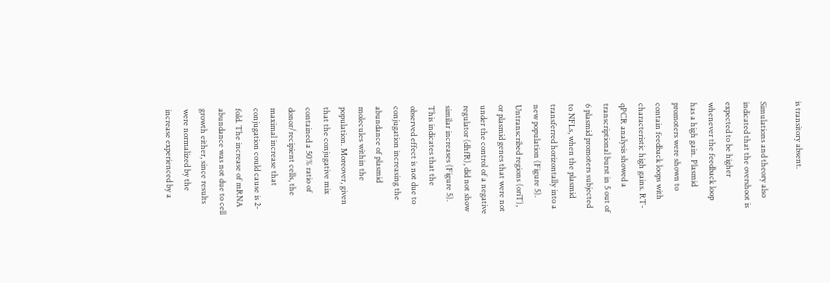is transitory absent.

Simulations and theory also indicated that the overshoot is expected to be higher whenever the feedback loop has a high gain. Plasmid promoters were shown to contain feedback loops with characteristic high gains. RT-qPCR analysis showed a transcriptional burst in 5 out of 6 plasmid promoters subjected to NFLs, when the plasmid transferred horizontally into a new population (Figure 5). Untranscribed regions (oriT), or plasmid genes that were not under the control of a negative regulator (dhfR), did not show similar increases (Figure 5). This indicates that the observed effect is not due to conjugation increasing the abundance of plasmid molecules within the population. Moreover, given that the conjugative mix contained a 50% ratio of donor/recipient cells, the maximal increase that conjugation could cause is 2-fold. The increase of mRNA abundance was not due to cell growth either, since results were normalized by the increase experienced by a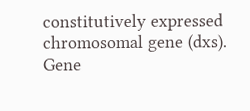constitutively expressed chromosomal gene (dxs). Gene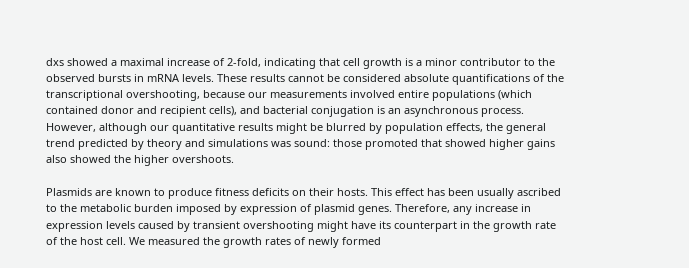dxs showed a maximal increase of 2-fold, indicating that cell growth is a minor contributor to the observed bursts in mRNA levels. These results cannot be considered absolute quantifications of the transcriptional overshooting, because our measurements involved entire populations (which contained donor and recipient cells), and bacterial conjugation is an asynchronous process. However, although our quantitative results might be blurred by population effects, the general trend predicted by theory and simulations was sound: those promoted that showed higher gains also showed the higher overshoots.

Plasmids are known to produce fitness deficits on their hosts. This effect has been usually ascribed to the metabolic burden imposed by expression of plasmid genes. Therefore, any increase in expression levels caused by transient overshooting might have its counterpart in the growth rate of the host cell. We measured the growth rates of newly formed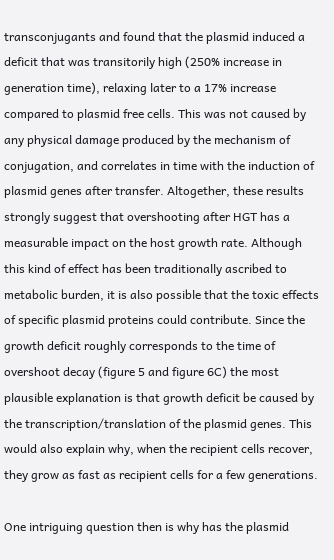transconjugants and found that the plasmid induced a deficit that was transitorily high (250% increase in generation time), relaxing later to a 17% increase compared to plasmid free cells. This was not caused by any physical damage produced by the mechanism of conjugation, and correlates in time with the induction of plasmid genes after transfer. Altogether, these results strongly suggest that overshooting after HGT has a measurable impact on the host growth rate. Although this kind of effect has been traditionally ascribed to metabolic burden, it is also possible that the toxic effects of specific plasmid proteins could contribute. Since the growth deficit roughly corresponds to the time of overshoot decay (figure 5 and figure 6C) the most plausible explanation is that growth deficit be caused by the transcription/translation of the plasmid genes. This would also explain why, when the recipient cells recover, they grow as fast as recipient cells for a few generations.

One intriguing question then is why has the plasmid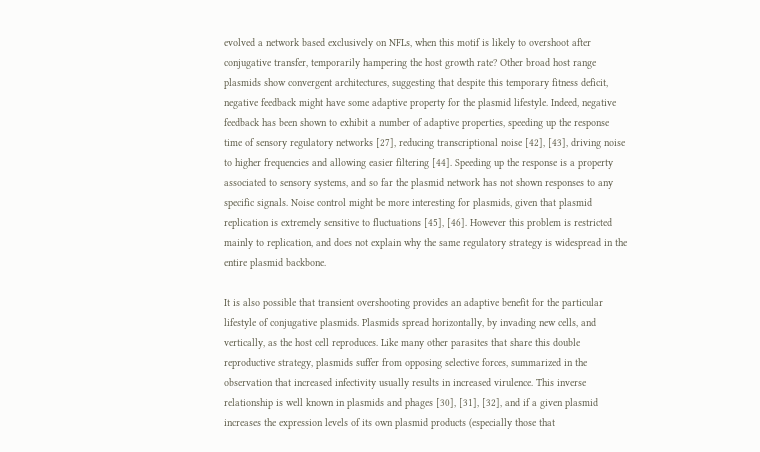evolved a network based exclusively on NFLs, when this motif is likely to overshoot after conjugative transfer, temporarily hampering the host growth rate? Other broad host range plasmids show convergent architectures, suggesting that despite this temporary fitness deficit, negative feedback might have some adaptive property for the plasmid lifestyle. Indeed, negative feedback has been shown to exhibit a number of adaptive properties, speeding up the response time of sensory regulatory networks [27], reducing transcriptional noise [42], [43], driving noise to higher frequencies and allowing easier filtering [44]. Speeding up the response is a property associated to sensory systems, and so far the plasmid network has not shown responses to any specific signals. Noise control might be more interesting for plasmids, given that plasmid replication is extremely sensitive to fluctuations [45], [46]. However this problem is restricted mainly to replication, and does not explain why the same regulatory strategy is widespread in the entire plasmid backbone.

It is also possible that transient overshooting provides an adaptive benefit for the particular lifestyle of conjugative plasmids. Plasmids spread horizontally, by invading new cells, and vertically, as the host cell reproduces. Like many other parasites that share this double reproductive strategy, plasmids suffer from opposing selective forces, summarized in the observation that increased infectivity usually results in increased virulence. This inverse relationship is well known in plasmids and phages [30], [31], [32], and if a given plasmid increases the expression levels of its own plasmid products (especially those that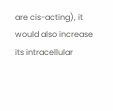are cis-acting), it would also increase its intracellular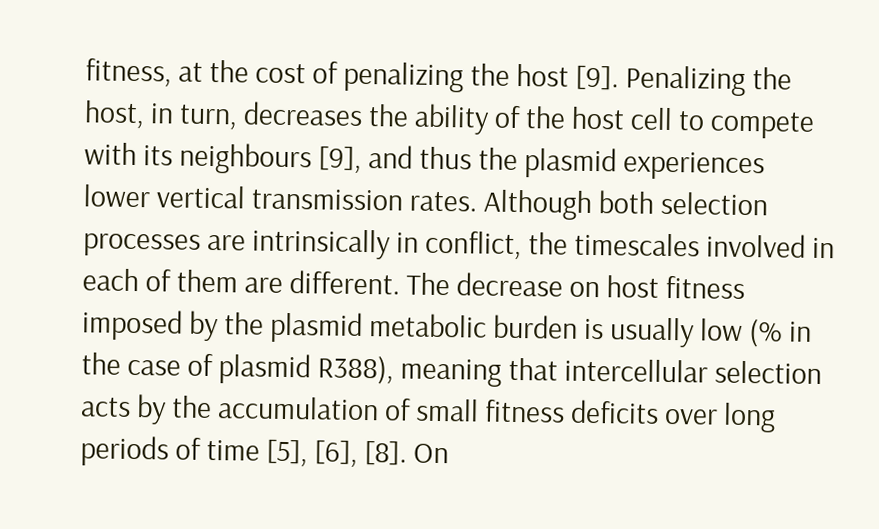fitness, at the cost of penalizing the host [9]. Penalizing the host, in turn, decreases the ability of the host cell to compete with its neighbours [9], and thus the plasmid experiences lower vertical transmission rates. Although both selection processes are intrinsically in conflict, the timescales involved in each of them are different. The decrease on host fitness imposed by the plasmid metabolic burden is usually low (% in the case of plasmid R388), meaning that intercellular selection acts by the accumulation of small fitness deficits over long periods of time [5], [6], [8]. On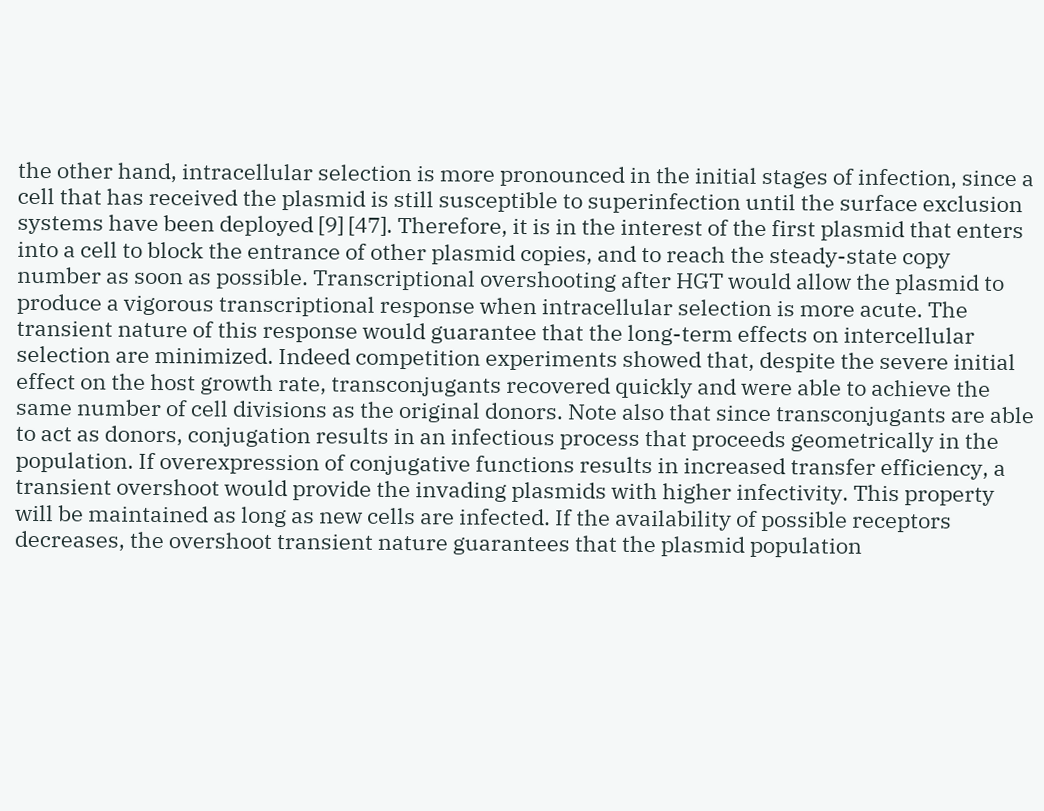the other hand, intracellular selection is more pronounced in the initial stages of infection, since a cell that has received the plasmid is still susceptible to superinfection until the surface exclusion systems have been deployed [9] [47]. Therefore, it is in the interest of the first plasmid that enters into a cell to block the entrance of other plasmid copies, and to reach the steady-state copy number as soon as possible. Transcriptional overshooting after HGT would allow the plasmid to produce a vigorous transcriptional response when intracellular selection is more acute. The transient nature of this response would guarantee that the long-term effects on intercellular selection are minimized. Indeed competition experiments showed that, despite the severe initial effect on the host growth rate, transconjugants recovered quickly and were able to achieve the same number of cell divisions as the original donors. Note also that since transconjugants are able to act as donors, conjugation results in an infectious process that proceeds geometrically in the population. If overexpression of conjugative functions results in increased transfer efficiency, a transient overshoot would provide the invading plasmids with higher infectivity. This property will be maintained as long as new cells are infected. If the availability of possible receptors decreases, the overshoot transient nature guarantees that the plasmid population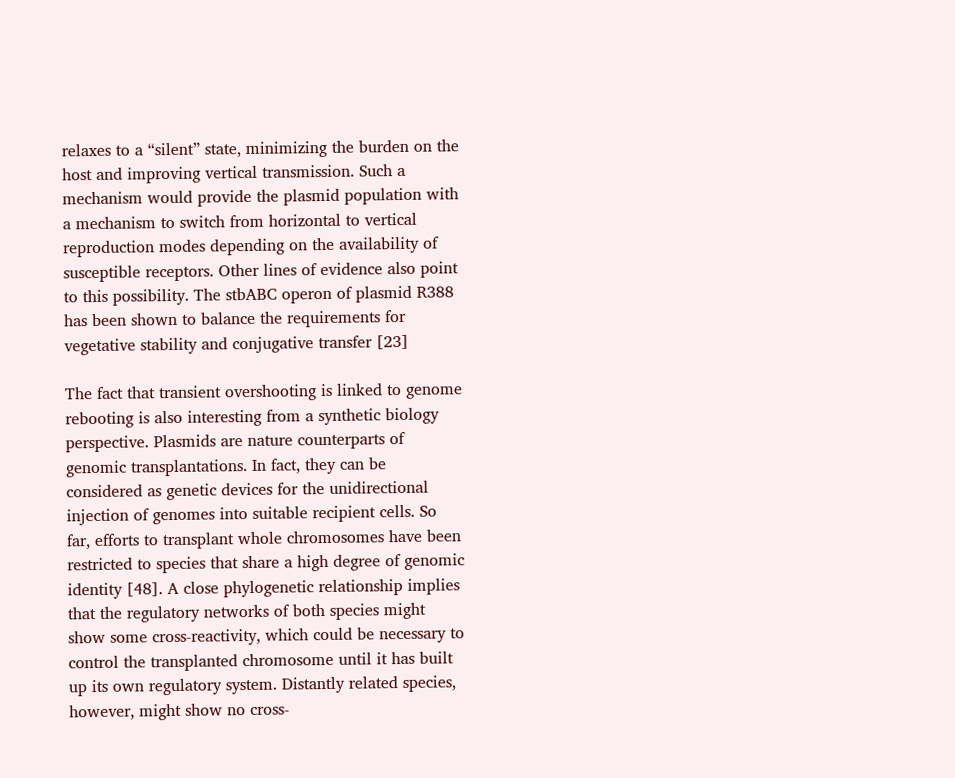relaxes to a “silent” state, minimizing the burden on the host and improving vertical transmission. Such a mechanism would provide the plasmid population with a mechanism to switch from horizontal to vertical reproduction modes depending on the availability of susceptible receptors. Other lines of evidence also point to this possibility. The stbABC operon of plasmid R388 has been shown to balance the requirements for vegetative stability and conjugative transfer [23]

The fact that transient overshooting is linked to genome rebooting is also interesting from a synthetic biology perspective. Plasmids are nature counterparts of genomic transplantations. In fact, they can be considered as genetic devices for the unidirectional injection of genomes into suitable recipient cells. So far, efforts to transplant whole chromosomes have been restricted to species that share a high degree of genomic identity [48]. A close phylogenetic relationship implies that the regulatory networks of both species might show some cross-reactivity, which could be necessary to control the transplanted chromosome until it has built up its own regulatory system. Distantly related species, however, might show no cross-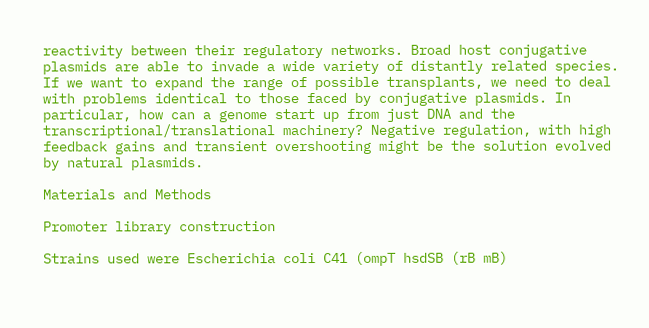reactivity between their regulatory networks. Broad host conjugative plasmids are able to invade a wide variety of distantly related species. If we want to expand the range of possible transplants, we need to deal with problems identical to those faced by conjugative plasmids. In particular, how can a genome start up from just DNA and the transcriptional/translational machinery? Negative regulation, with high feedback gains and transient overshooting might be the solution evolved by natural plasmids.

Materials and Methods

Promoter library construction

Strains used were Escherichia coli C41 (ompT hsdSB (rB mB)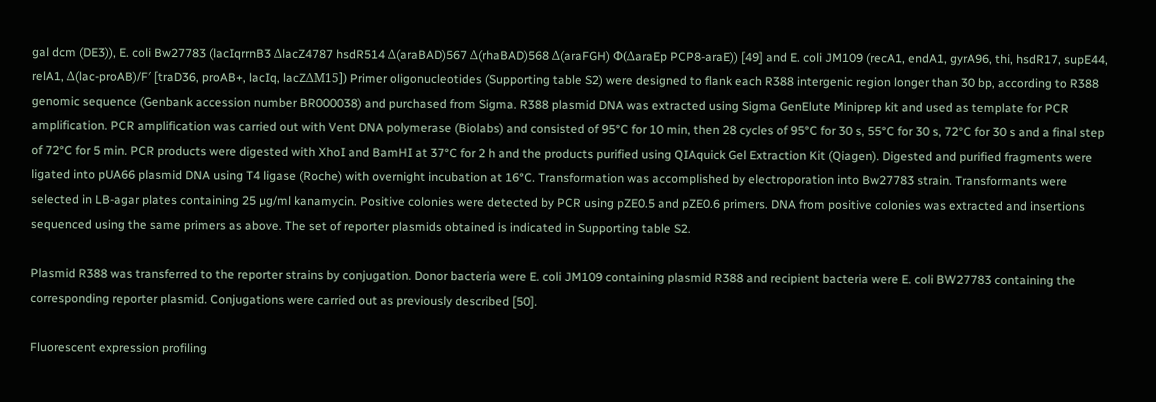gal dcm (DE3)), E. coli Bw27783 (lacIqrrnB3 ΔlacZ4787 hsdR514 Δ(araBAD)567 Δ(rhaBAD)568 Δ(araFGH) Φ(ΔaraEp PCP8-araE)) [49] and E. coli JM109 (recA1, endA1, gyrA96, thi, hsdR17, supE44, relA1, Δ(lac-proAB)/F′ [traD36, proAB+, lacIq, lacZΔM15]) Primer oligonucleotides (Supporting table S2) were designed to flank each R388 intergenic region longer than 30 bp, according to R388 genomic sequence (Genbank accession number BR000038) and purchased from Sigma. R388 plasmid DNA was extracted using Sigma GenElute Miniprep kit and used as template for PCR amplification. PCR amplification was carried out with Vent DNA polymerase (Biolabs) and consisted of 95°C for 10 min, then 28 cycles of 95°C for 30 s, 55°C for 30 s, 72°C for 30 s and a final step of 72°C for 5 min. PCR products were digested with XhoI and BamHI at 37°C for 2 h and the products purified using QIAquick Gel Extraction Kit (Qiagen). Digested and purified fragments were ligated into pUA66 plasmid DNA using T4 ligase (Roche) with overnight incubation at 16°C. Transformation was accomplished by electroporation into Bw27783 strain. Transformants were selected in LB-agar plates containing 25 µg/ml kanamycin. Positive colonies were detected by PCR using pZE0.5 and pZE0.6 primers. DNA from positive colonies was extracted and insertions sequenced using the same primers as above. The set of reporter plasmids obtained is indicated in Supporting table S2.

Plasmid R388 was transferred to the reporter strains by conjugation. Donor bacteria were E. coli JM109 containing plasmid R388 and recipient bacteria were E. coli BW27783 containing the corresponding reporter plasmid. Conjugations were carried out as previously described [50].

Fluorescent expression profiling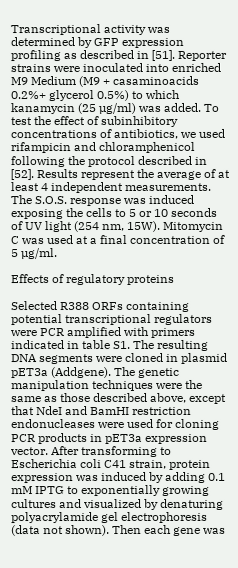Transcriptional activity was determined by GFP expression profiling as described in [51]. Reporter strains were inoculated into enriched M9 Medium (M9 + casaminoacids 0.2%+ glycerol 0.5%) to which kanamycin (25 µg/ml) was added. To test the effect of subinhibitory concentrations of antibiotics, we used rifampicin and chloramphenicol following the protocol described in [52]. Results represent the average of at least 4 independent measurements. The S.O.S. response was induced exposing the cells to 5 or 10 seconds of UV light (254 nm, 15W). Mitomycin C was used at a final concentration of 5 µg/ml.

Effects of regulatory proteins

Selected R388 ORFs containing potential transcriptional regulators were PCR amplified with primers indicated in table S1. The resulting DNA segments were cloned in plasmid pET3a (Addgene). The genetic manipulation techniques were the same as those described above, except that NdeI and BamHI restriction endonucleases were used for cloning PCR products in pET3a expression vector. After transforming to Escherichia coli C41 strain, protein expression was induced by adding 0.1 mM IPTG to exponentially growing cultures and visualized by denaturing polyacrylamide gel electrophoresis (data not shown). Then each gene was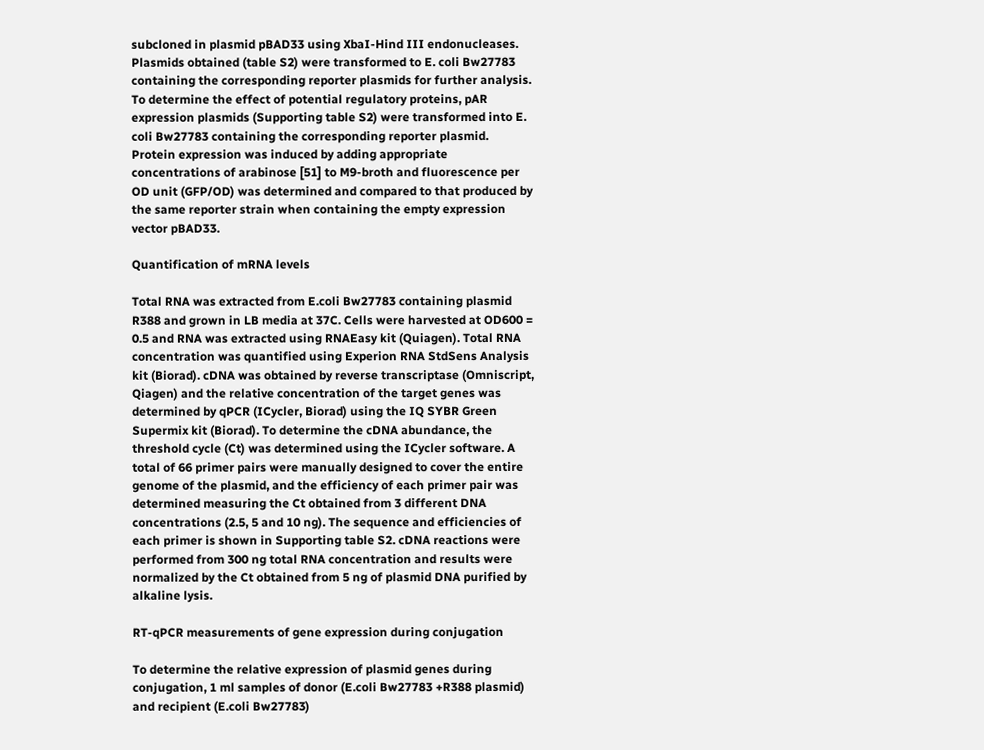subcloned in plasmid pBAD33 using XbaI-Hind III endonucleases. Plasmids obtained (table S2) were transformed to E. coli Bw27783 containing the corresponding reporter plasmids for further analysis. To determine the effect of potential regulatory proteins, pAR expression plasmids (Supporting table S2) were transformed into E. coli Bw27783 containing the corresponding reporter plasmid. Protein expression was induced by adding appropriate concentrations of arabinose [51] to M9-broth and fluorescence per OD unit (GFP/OD) was determined and compared to that produced by the same reporter strain when containing the empty expression vector pBAD33.

Quantification of mRNA levels

Total RNA was extracted from E.coli Bw27783 containing plasmid R388 and grown in LB media at 37C. Cells were harvested at OD600 = 0.5 and RNA was extracted using RNAEasy kit (Quiagen). Total RNA concentration was quantified using Experion RNA StdSens Analysis kit (Biorad). cDNA was obtained by reverse transcriptase (Omniscript, Qiagen) and the relative concentration of the target genes was determined by qPCR (ICycler, Biorad) using the IQ SYBR Green Supermix kit (Biorad). To determine the cDNA abundance, the threshold cycle (Ct) was determined using the ICycler software. A total of 66 primer pairs were manually designed to cover the entire genome of the plasmid, and the efficiency of each primer pair was determined measuring the Ct obtained from 3 different DNA concentrations (2.5, 5 and 10 ng). The sequence and efficiencies of each primer is shown in Supporting table S2. cDNA reactions were performed from 300 ng total RNA concentration and results were normalized by the Ct obtained from 5 ng of plasmid DNA purified by alkaline lysis.

RT-qPCR measurements of gene expression during conjugation

To determine the relative expression of plasmid genes during conjugation, 1 ml samples of donor (E.coli Bw27783 +R388 plasmid) and recipient (E.coli Bw27783)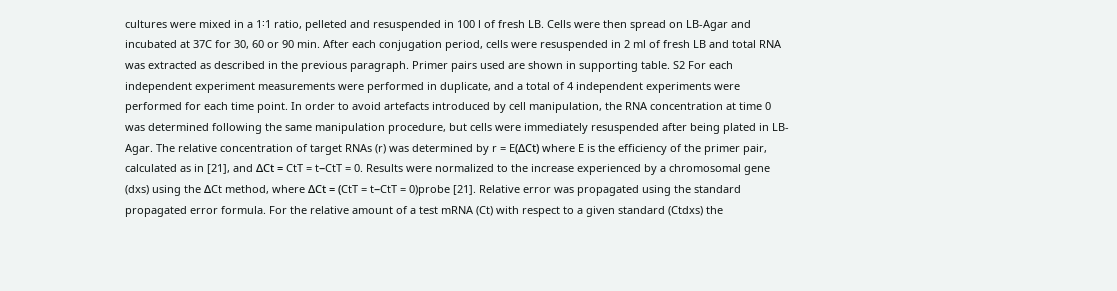cultures were mixed in a 1∶1 ratio, pelleted and resuspended in 100 l of fresh LB. Cells were then spread on LB-Agar and incubated at 37C for 30, 60 or 90 min. After each conjugation period, cells were resuspended in 2 ml of fresh LB and total RNA was extracted as described in the previous paragraph. Primer pairs used are shown in supporting table. S2 For each independent experiment measurements were performed in duplicate, and a total of 4 independent experiments were performed for each time point. In order to avoid artefacts introduced by cell manipulation, the RNA concentration at time 0 was determined following the same manipulation procedure, but cells were immediately resuspended after being plated in LB-Agar. The relative concentration of target RNAs (r) was determined by r = E(ΔCt) where E is the efficiency of the primer pair, calculated as in [21], and ΔCt = CtT = t−CtT = 0. Results were normalized to the increase experienced by a chromosomal gene (dxs) using the ΔCt method, where ΔCt = (CtT = t−CtT = 0)probe [21]. Relative error was propagated using the standard propagated error formula. For the relative amount of a test mRNA (Ct) with respect to a given standard (Ctdxs) the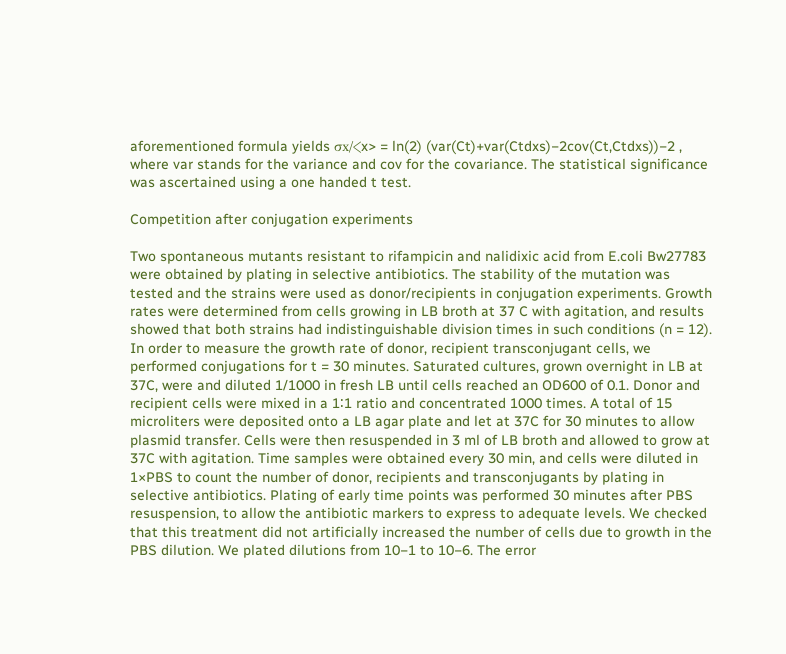aforementioned formula yields σx/<x> = ln(2) (var(Ct)+var(Ctdxs)−2cov(Ct,Ctdxs))−2 , where var stands for the variance and cov for the covariance. The statistical significance was ascertained using a one handed t test.

Competition after conjugation experiments

Two spontaneous mutants resistant to rifampicin and nalidixic acid from E.coli Bw27783 were obtained by plating in selective antibiotics. The stability of the mutation was tested and the strains were used as donor/recipients in conjugation experiments. Growth rates were determined from cells growing in LB broth at 37 C with agitation, and results showed that both strains had indistinguishable division times in such conditions (n = 12). In order to measure the growth rate of donor, recipient transconjugant cells, we performed conjugations for t = 30 minutes. Saturated cultures, grown overnight in LB at 37C, were and diluted 1/1000 in fresh LB until cells reached an OD600 of 0.1. Donor and recipient cells were mixed in a 1∶1 ratio and concentrated 1000 times. A total of 15 microliters were deposited onto a LB agar plate and let at 37C for 30 minutes to allow plasmid transfer. Cells were then resuspended in 3 ml of LB broth and allowed to grow at 37C with agitation. Time samples were obtained every 30 min, and cells were diluted in 1×PBS to count the number of donor, recipients and transconjugants by plating in selective antibiotics. Plating of early time points was performed 30 minutes after PBS resuspension, to allow the antibiotic markers to express to adequate levels. We checked that this treatment did not artificially increased the number of cells due to growth in the PBS dilution. We plated dilutions from 10−1 to 10−6. The error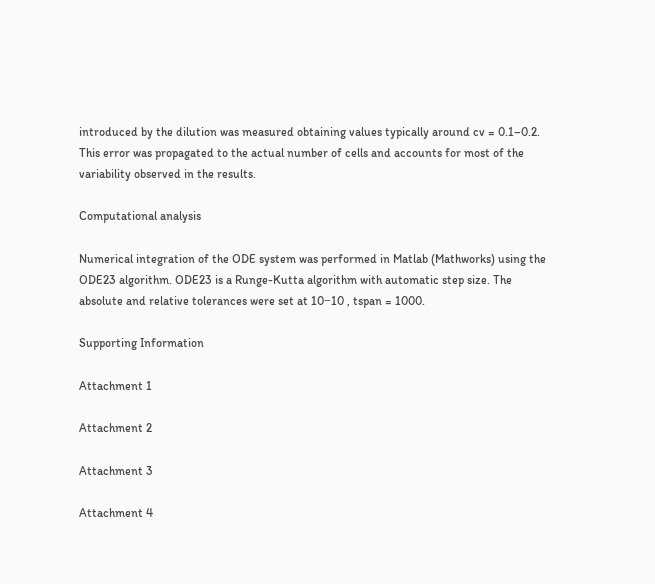introduced by the dilution was measured obtaining values typically around cv = 0.1–0.2. This error was propagated to the actual number of cells and accounts for most of the variability observed in the results.

Computational analysis

Numerical integration of the ODE system was performed in Matlab (Mathworks) using the ODE23 algorithm. ODE23 is a Runge-Kutta algorithm with automatic step size. The absolute and relative tolerances were set at 10−10 , tspan = 1000.

Supporting Information

Attachment 1

Attachment 2

Attachment 3

Attachment 4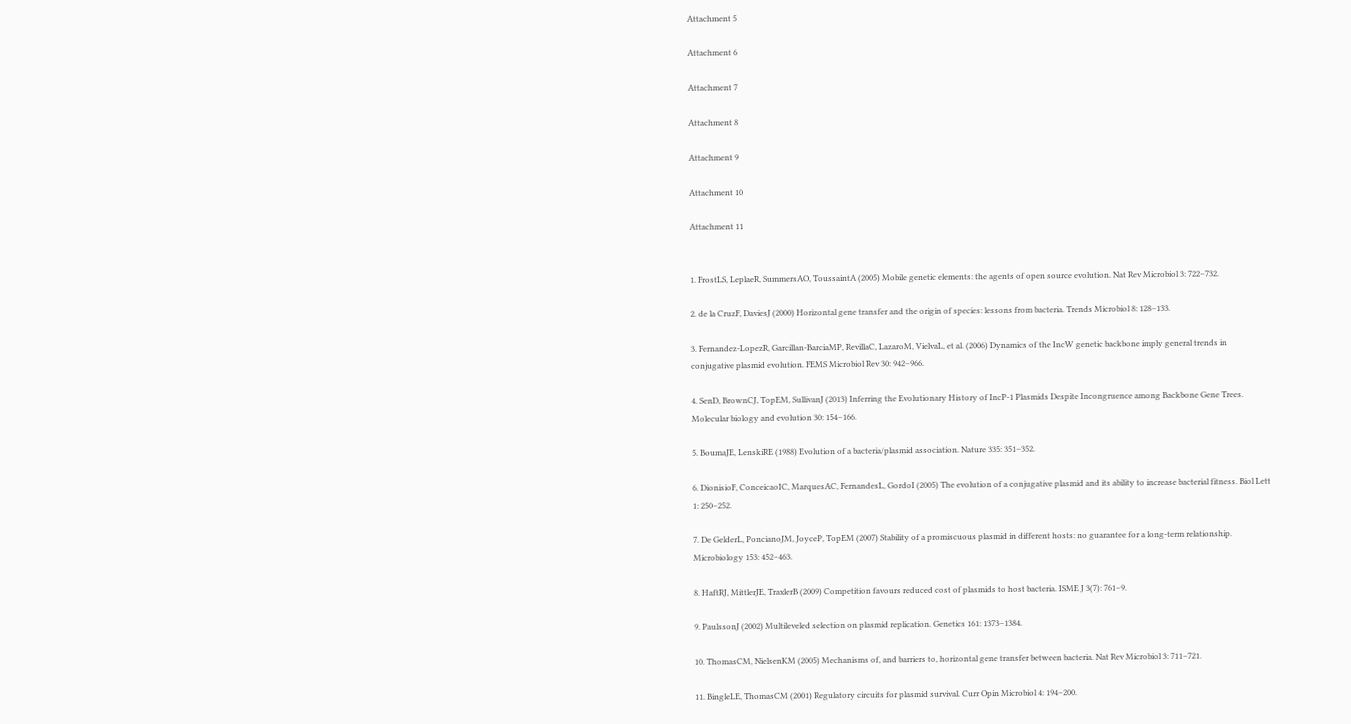Attachment 5

Attachment 6

Attachment 7

Attachment 8

Attachment 9

Attachment 10

Attachment 11


1. FrostLS, LeplaeR, SummersAO, ToussaintA (2005) Mobile genetic elements: the agents of open source evolution. Nat Rev Microbiol 3: 722–732.

2. de la CruzF, DaviesJ (2000) Horizontal gene transfer and the origin of species: lessons from bacteria. Trends Microbiol 8: 128–133.

3. Fernandez-LopezR, Garcillan-BarciaMP, RevillaC, LazaroM, VielvaL, et al. (2006) Dynamics of the IncW genetic backbone imply general trends in conjugative plasmid evolution. FEMS Microbiol Rev 30: 942–966.

4. SenD, BrownCJ, TopEM, SullivanJ (2013) Inferring the Evolutionary History of IncP-1 Plasmids Despite Incongruence among Backbone Gene Trees. Molecular biology and evolution 30: 154–166.

5. BoumaJE, LenskiRE (1988) Evolution of a bacteria/plasmid association. Nature 335: 351–352.

6. DionisioF, ConceicaoIC, MarquesAC, FernandesL, GordoI (2005) The evolution of a conjugative plasmid and its ability to increase bacterial fitness. Biol Lett 1: 250–252.

7. De GelderL, PoncianoJM, JoyceP, TopEM (2007) Stability of a promiscuous plasmid in different hosts: no guarantee for a long-term relationship. Microbiology 153: 452–463.

8. HaftRJ, MittlerJE, TraxlerB (2009) Competition favours reduced cost of plasmids to host bacteria. ISME J 3(7): 761–9.

9. PaulssonJ (2002) Multileveled selection on plasmid replication. Genetics 161: 1373–1384.

10. ThomasCM, NielsenKM (2005) Mechanisms of, and barriers to, horizontal gene transfer between bacteria. Nat Rev Microbiol 3: 711–721.

11. BingleLE, ThomasCM (2001) Regulatory circuits for plasmid survival. Curr Opin Microbiol 4: 194–200.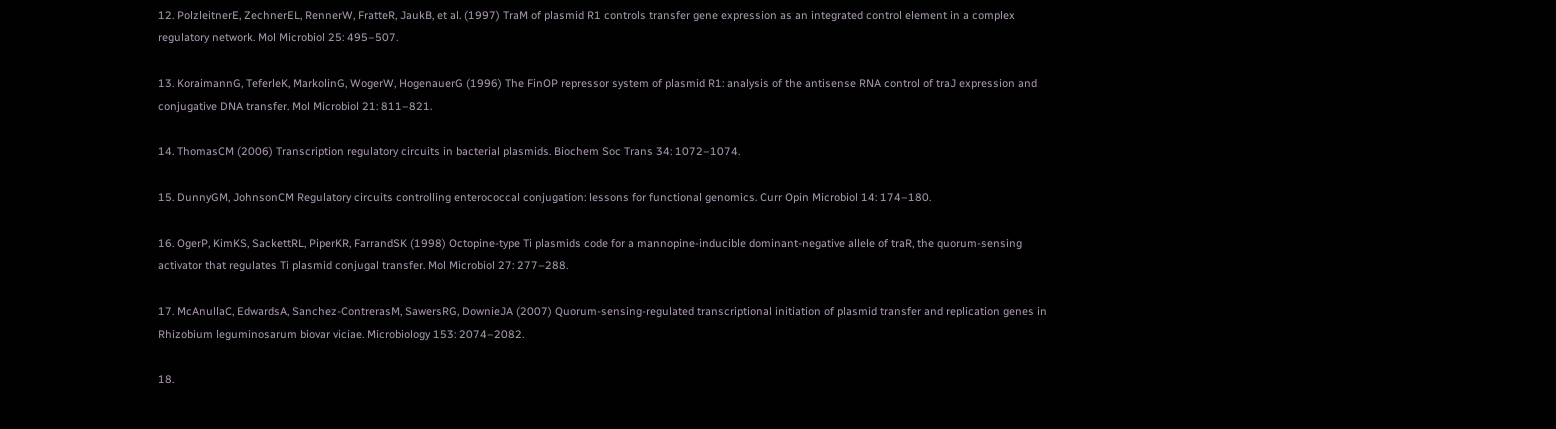12. PolzleitnerE, ZechnerEL, RennerW, FratteR, JaukB, et al. (1997) TraM of plasmid R1 controls transfer gene expression as an integrated control element in a complex regulatory network. Mol Microbiol 25: 495–507.

13. KoraimannG, TeferleK, MarkolinG, WogerW, HogenauerG (1996) The FinOP repressor system of plasmid R1: analysis of the antisense RNA control of traJ expression and conjugative DNA transfer. Mol Microbiol 21: 811–821.

14. ThomasCM (2006) Transcription regulatory circuits in bacterial plasmids. Biochem Soc Trans 34: 1072–1074.

15. DunnyGM, JohnsonCM Regulatory circuits controlling enterococcal conjugation: lessons for functional genomics. Curr Opin Microbiol 14: 174–180.

16. OgerP, KimKS, SackettRL, PiperKR, FarrandSK (1998) Octopine-type Ti plasmids code for a mannopine-inducible dominant-negative allele of traR, the quorum-sensing activator that regulates Ti plasmid conjugal transfer. Mol Microbiol 27: 277–288.

17. McAnullaC, EdwardsA, Sanchez-ContrerasM, SawersRG, DownieJA (2007) Quorum-sensing-regulated transcriptional initiation of plasmid transfer and replication genes in Rhizobium leguminosarum biovar viciae. Microbiology 153: 2074–2082.

18.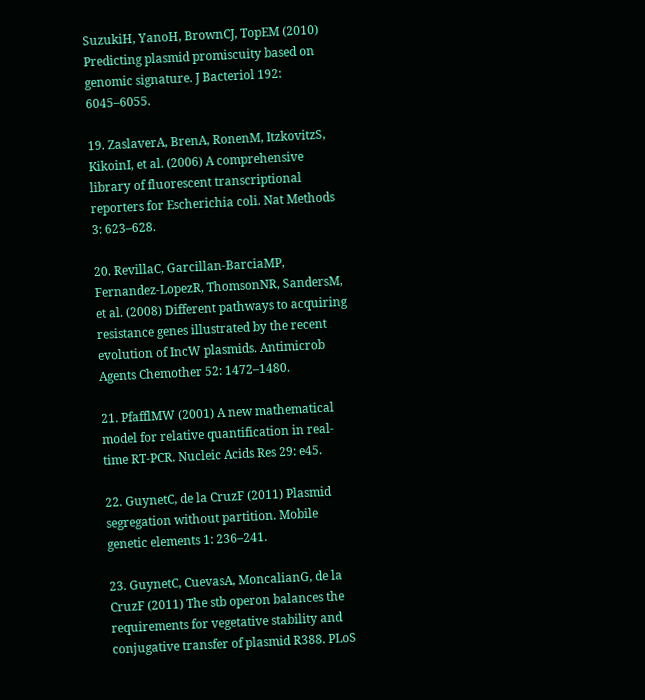SuzukiH, YanoH, BrownCJ, TopEM (2010) Predicting plasmid promiscuity based on genomic signature. J Bacteriol 192: 6045–6055.

19. ZaslaverA, BrenA, RonenM, ItzkovitzS, KikoinI, et al. (2006) A comprehensive library of fluorescent transcriptional reporters for Escherichia coli. Nat Methods 3: 623–628.

20. RevillaC, Garcillan-BarciaMP, Fernandez-LopezR, ThomsonNR, SandersM, et al. (2008) Different pathways to acquiring resistance genes illustrated by the recent evolution of IncW plasmids. Antimicrob Agents Chemother 52: 1472–1480.

21. PfafflMW (2001) A new mathematical model for relative quantification in real-time RT-PCR. Nucleic Acids Res 29: e45.

22. GuynetC, de la CruzF (2011) Plasmid segregation without partition. Mobile genetic elements 1: 236–241.

23. GuynetC, CuevasA, MoncalianG, de la CruzF (2011) The stb operon balances the requirements for vegetative stability and conjugative transfer of plasmid R388. PLoS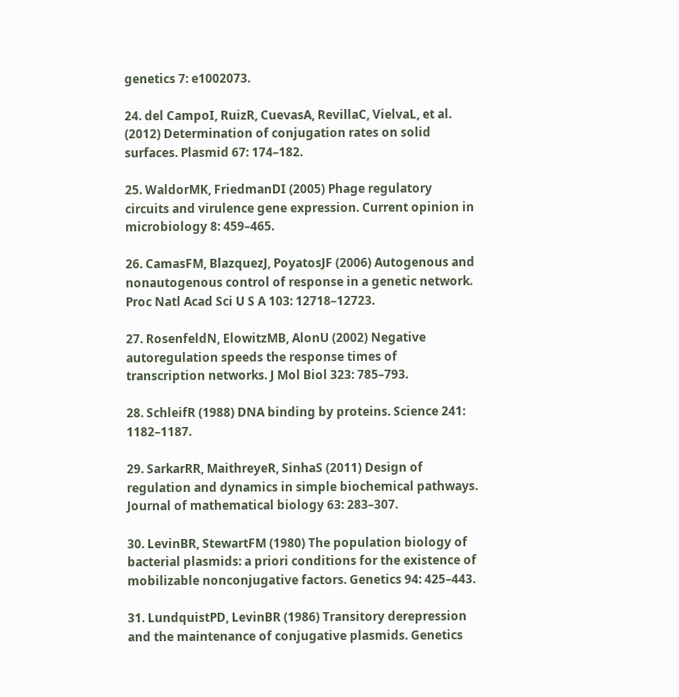genetics 7: e1002073.

24. del CampoI, RuizR, CuevasA, RevillaC, VielvaL, et al. (2012) Determination of conjugation rates on solid surfaces. Plasmid 67: 174–182.

25. WaldorMK, FriedmanDI (2005) Phage regulatory circuits and virulence gene expression. Current opinion in microbiology 8: 459–465.

26. CamasFM, BlazquezJ, PoyatosJF (2006) Autogenous and nonautogenous control of response in a genetic network. Proc Natl Acad Sci U S A 103: 12718–12723.

27. RosenfeldN, ElowitzMB, AlonU (2002) Negative autoregulation speeds the response times of transcription networks. J Mol Biol 323: 785–793.

28. SchleifR (1988) DNA binding by proteins. Science 241: 1182–1187.

29. SarkarRR, MaithreyeR, SinhaS (2011) Design of regulation and dynamics in simple biochemical pathways. Journal of mathematical biology 63: 283–307.

30. LevinBR, StewartFM (1980) The population biology of bacterial plasmids: a priori conditions for the existence of mobilizable nonconjugative factors. Genetics 94: 425–443.

31. LundquistPD, LevinBR (1986) Transitory derepression and the maintenance of conjugative plasmids. Genetics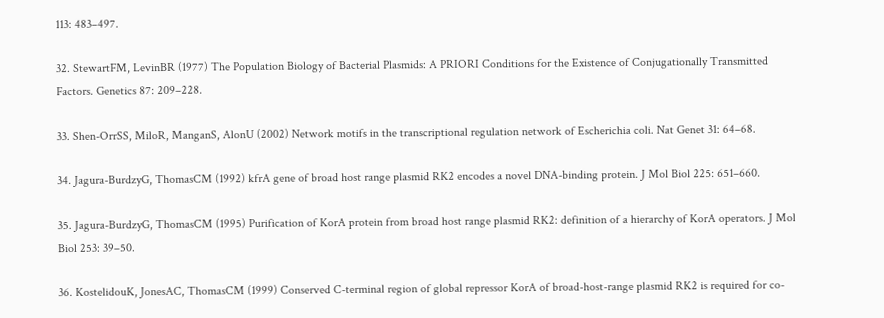113: 483–497.

32. StewartFM, LevinBR (1977) The Population Biology of Bacterial Plasmids: A PRIORI Conditions for the Existence of Conjugationally Transmitted Factors. Genetics 87: 209–228.

33. Shen-OrrSS, MiloR, ManganS, AlonU (2002) Network motifs in the transcriptional regulation network of Escherichia coli. Nat Genet 31: 64–68.

34. Jagura-BurdzyG, ThomasCM (1992) kfrA gene of broad host range plasmid RK2 encodes a novel DNA-binding protein. J Mol Biol 225: 651–660.

35. Jagura-BurdzyG, ThomasCM (1995) Purification of KorA protein from broad host range plasmid RK2: definition of a hierarchy of KorA operators. J Mol Biol 253: 39–50.

36. KostelidouK, JonesAC, ThomasCM (1999) Conserved C-terminal region of global repressor KorA of broad-host-range plasmid RK2 is required for co-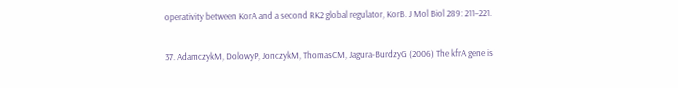operativity between KorA and a second RK2 global regulator, KorB. J Mol Biol 289: 211–221.

37. AdamczykM, DolowyP, JonczykM, ThomasCM, Jagura-BurdzyG (2006) The kfrA gene is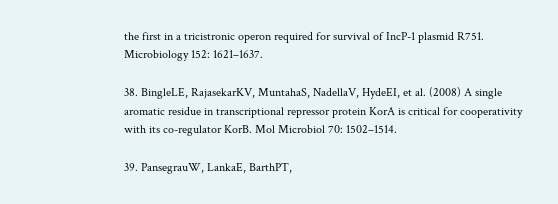the first in a tricistronic operon required for survival of IncP-1 plasmid R751. Microbiology 152: 1621–1637.

38. BingleLE, RajasekarKV, MuntahaS, NadellaV, HydeEI, et al. (2008) A single aromatic residue in transcriptional repressor protein KorA is critical for cooperativity with its co-regulator KorB. Mol Microbiol 70: 1502–1514.

39. PansegrauW, LankaE, BarthPT,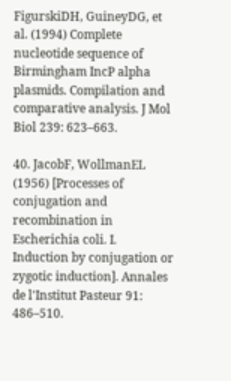FigurskiDH, GuineyDG, et al. (1994) Complete nucleotide sequence of Birmingham IncP alpha plasmids. Compilation and comparative analysis. J Mol Biol 239: 623–663.

40. JacobF, WollmanEL (1956) [Processes of conjugation and recombination in Escherichia coli. I. Induction by conjugation or zygotic induction]. Annales de l'Institut Pasteur 91: 486–510.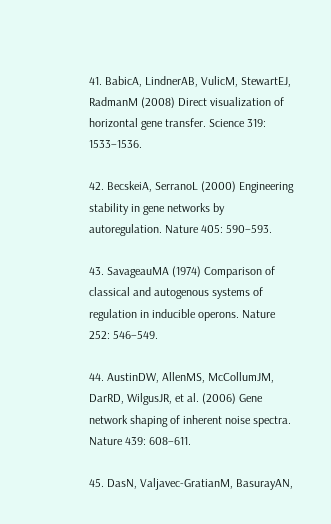41. BabicA, LindnerAB, VulicM, StewartEJ, RadmanM (2008) Direct visualization of horizontal gene transfer. Science 319: 1533–1536.

42. BecskeiA, SerranoL (2000) Engineering stability in gene networks by autoregulation. Nature 405: 590–593.

43. SavageauMA (1974) Comparison of classical and autogenous systems of regulation in inducible operons. Nature 252: 546–549.

44. AustinDW, AllenMS, McCollumJM, DarRD, WilgusJR, et al. (2006) Gene network shaping of inherent noise spectra. Nature 439: 608–611.

45. DasN, Valjavec-GratianM, BasurayAN,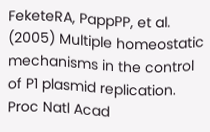FeketeRA, PappPP, et al. (2005) Multiple homeostatic mechanisms in the control of P1 plasmid replication. Proc Natl Acad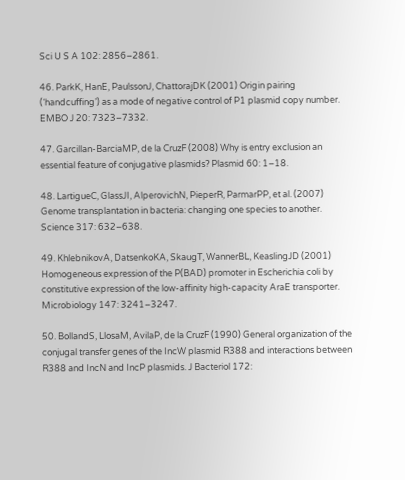Sci U S A 102: 2856–2861.

46. ParkK, HanE, PaulssonJ, ChattorajDK (2001) Origin pairing (‘handcuffing’) as a mode of negative control of P1 plasmid copy number. EMBO J 20: 7323–7332.

47. Garcillan-BarciaMP, de la CruzF (2008) Why is entry exclusion an essential feature of conjugative plasmids? Plasmid 60: 1–18.

48. LartigueC, GlassJI, AlperovichN, PieperR, ParmarPP, et al. (2007) Genome transplantation in bacteria: changing one species to another. Science 317: 632–638.

49. KhlebnikovA, DatsenkoKA, SkaugT, WannerBL, KeaslingJD (2001) Homogeneous expression of the P(BAD) promoter in Escherichia coli by constitutive expression of the low-affinity high-capacity AraE transporter. Microbiology 147: 3241–3247.

50. BollandS, LlosaM, AvilaP, de la CruzF (1990) General organization of the conjugal transfer genes of the IncW plasmid R388 and interactions between R388 and IncN and IncP plasmids. J Bacteriol 172: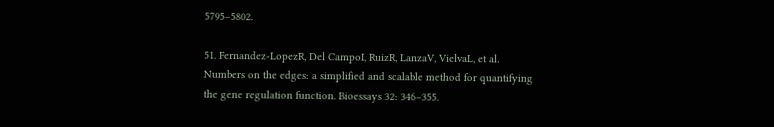5795–5802.

51. Fernandez-LopezR, Del CampoI, RuizR, LanzaV, VielvaL, et al. Numbers on the edges: a simplified and scalable method for quantifying the gene regulation function. Bioessays 32: 346–355.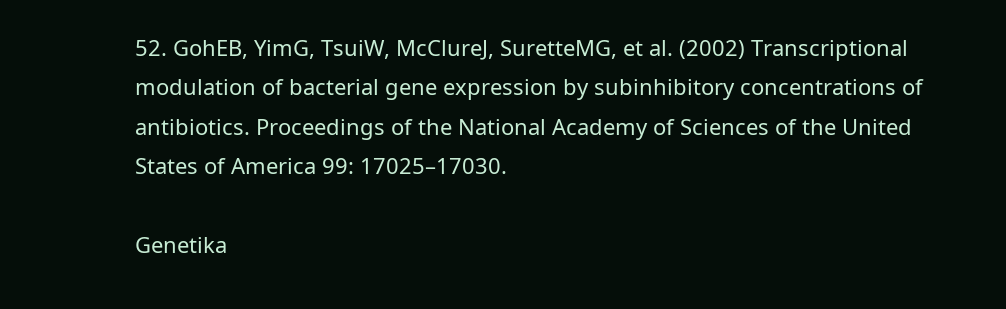52. GohEB, YimG, TsuiW, McClureJ, SuretteMG, et al. (2002) Transcriptional modulation of bacterial gene expression by subinhibitory concentrations of antibiotics. Proceedings of the National Academy of Sciences of the United States of America 99: 17025–17030.

Genetika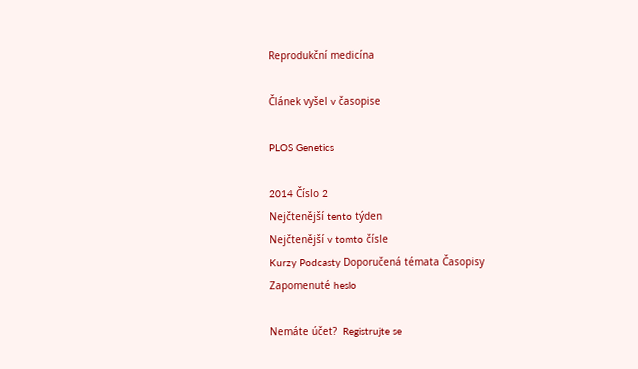Reprodukční medicína

Článek vyšel v časopise

PLOS Genetics

2014 Číslo 2
Nejčtenější tento týden
Nejčtenější v tomto čísle
Kurzy Podcasty Doporučená témata Časopisy
Zapomenuté heslo

Nemáte účet?  Registrujte se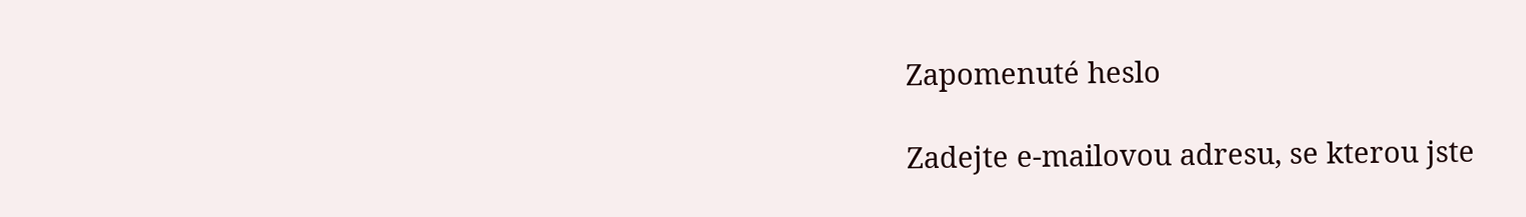Zapomenuté heslo

Zadejte e-mailovou adresu, se kterou jste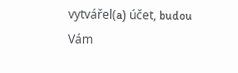vytvářel(a) účet, budou Vám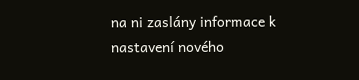na ni zaslány informace k nastavení nového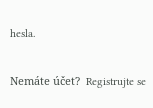hesla.


Nemáte účet?  Registrujte se